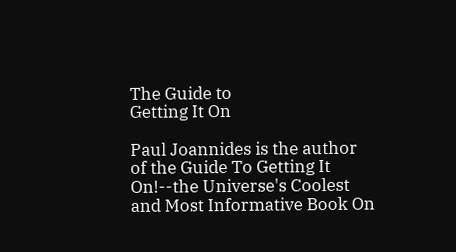The Guide to
Getting It On

Paul Joannides is the author of the Guide To Getting It On!--the Universe's Coolest and Most Informative Book On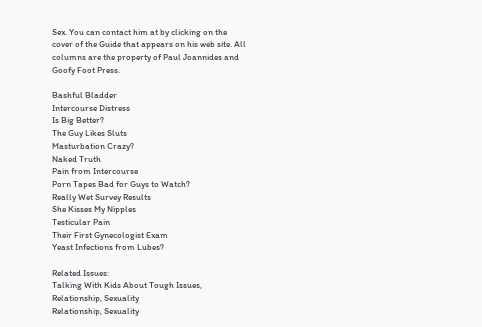Sex. You can contact him at by clicking on the cover of the Guide that appears on his web site. All columns are the property of Paul Joannides and Goofy Foot Press.

Bashful Bladder
Intercourse Distress
Is Big Better?
The Guy Likes Sluts
Masturbation Crazy?
Naked Truth
Pain from Intercourse
Porn Tapes Bad for Guys to Watch?
Really Wet Survey Results
She Kisses My Nipples
Testicular Pain
Their First Gynecologist Exam
Yeast Infections from Lubes?

Related Issues:
Talking With Kids About Tough Issues, Relationship, Sexuality
Relationship, Sexuality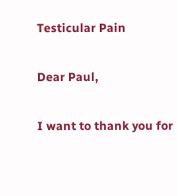Testicular Pain

Dear Paul,

I want to thank you for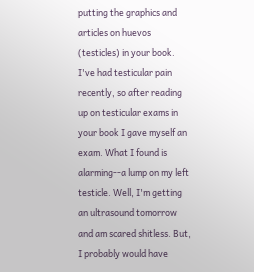putting the graphics and articles on huevos (testicles) in your book. I've had testicular pain recently, so after reading up on testicular exams in your book I gave myself an exam. What I found is alarming--a lump on my left testicle. Well, I'm getting an ultrasound tomorrow and am scared shitless. But, I probably would have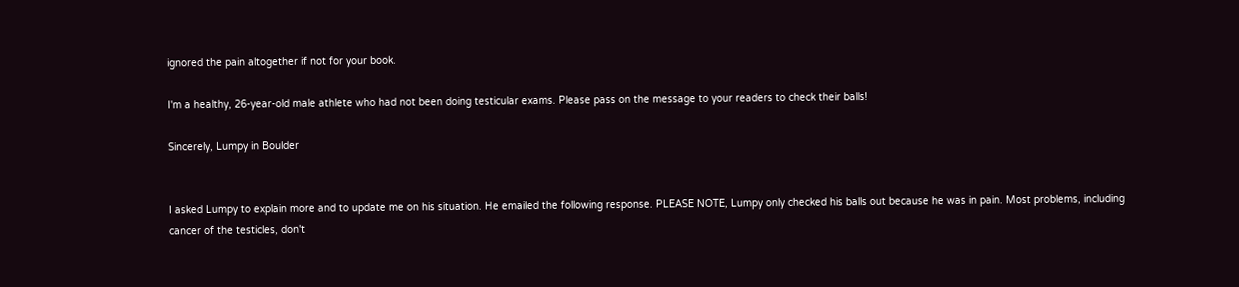ignored the pain altogether if not for your book.

I'm a healthy, 26-year-old male athlete who had not been doing testicular exams. Please pass on the message to your readers to check their balls!

Sincerely, Lumpy in Boulder


I asked Lumpy to explain more and to update me on his situation. He emailed the following response. PLEASE NOTE, Lumpy only checked his balls out because he was in pain. Most problems, including cancer of the testicles, don't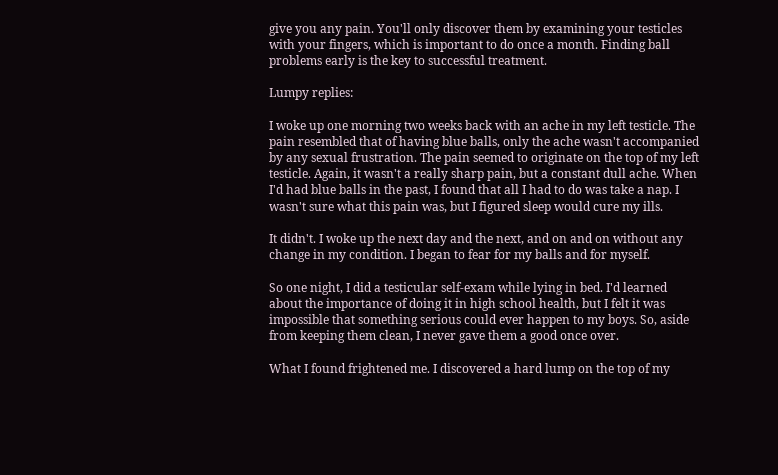give you any pain. You'll only discover them by examining your testicles with your fingers, which is important to do once a month. Finding ball problems early is the key to successful treatment.

Lumpy replies:

I woke up one morning two weeks back with an ache in my left testicle. The pain resembled that of having blue balls, only the ache wasn't accompanied by any sexual frustration. The pain seemed to originate on the top of my left testicle. Again, it wasn't a really sharp pain, but a constant dull ache. When I'd had blue balls in the past, I found that all I had to do was take a nap. I wasn't sure what this pain was, but I figured sleep would cure my ills.

It didn't. I woke up the next day and the next, and on and on without any change in my condition. I began to fear for my balls and for myself.

So one night, I did a testicular self-exam while lying in bed. I'd learned about the importance of doing it in high school health, but I felt it was impossible that something serious could ever happen to my boys. So, aside from keeping them clean, I never gave them a good once over.

What I found frightened me. I discovered a hard lump on the top of my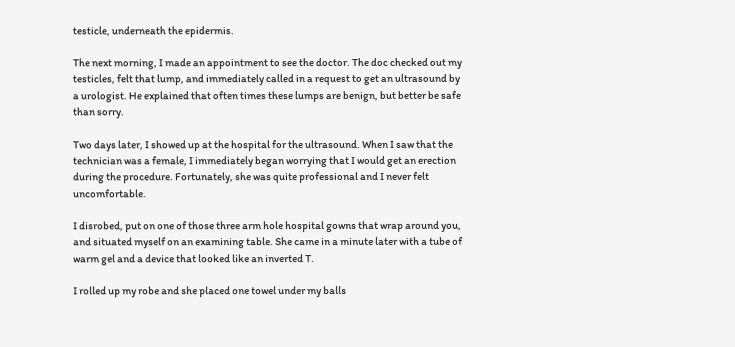testicle, underneath the epidermis.

The next morning, I made an appointment to see the doctor. The doc checked out my testicles, felt that lump, and immediately called in a request to get an ultrasound by a urologist. He explained that often times these lumps are benign, but better be safe than sorry.

Two days later, I showed up at the hospital for the ultrasound. When I saw that the technician was a female, I immediately began worrying that I would get an erection during the procedure. Fortunately, she was quite professional and I never felt uncomfortable.

I disrobed, put on one of those three arm hole hospital gowns that wrap around you, and situated myself on an examining table. She came in a minute later with a tube of warm gel and a device that looked like an inverted T.

I rolled up my robe and she placed one towel under my balls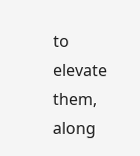to elevate them, along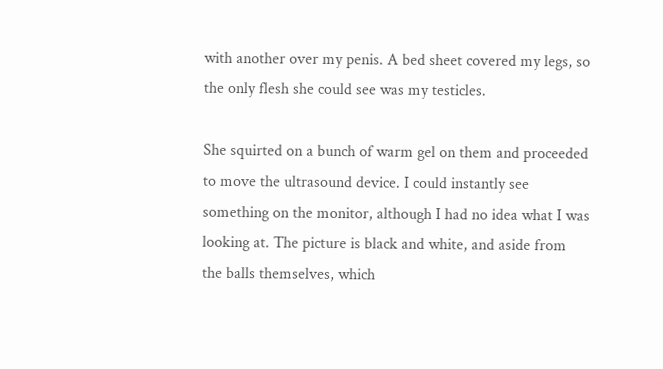with another over my penis. A bed sheet covered my legs, so the only flesh she could see was my testicles.

She squirted on a bunch of warm gel on them and proceeded to move the ultrasound device. I could instantly see something on the monitor, although I had no idea what I was looking at. The picture is black and white, and aside from the balls themselves, which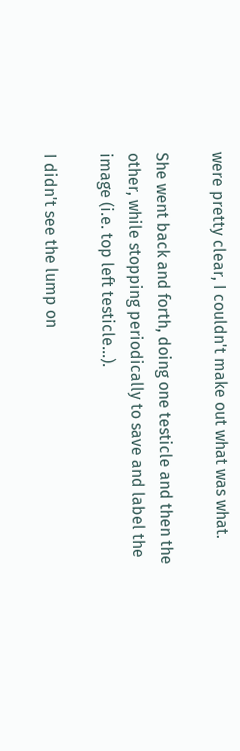were pretty clear, I couldn't make out what was what.

She went back and forth, doing one testicle and then the other, while stopping periodically to save and label the image (i.e. top left testicle…).

I didn't see the lump on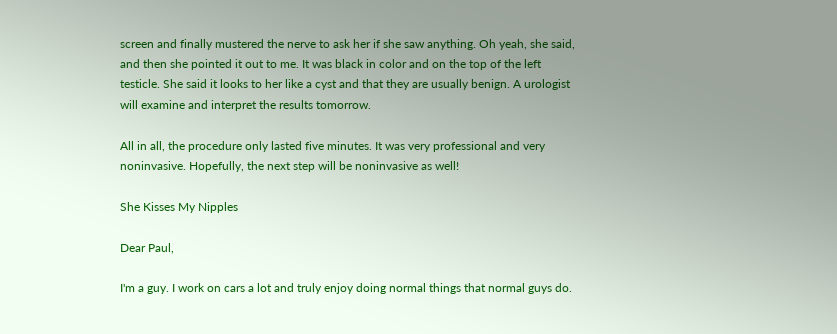screen and finally mustered the nerve to ask her if she saw anything. Oh yeah, she said, and then she pointed it out to me. It was black in color and on the top of the left testicle. She said it looks to her like a cyst and that they are usually benign. A urologist will examine and interpret the results tomorrow.

All in all, the procedure only lasted five minutes. It was very professional and very noninvasive. Hopefully, the next step will be noninvasive as well!

She Kisses My Nipples

Dear Paul,

I'm a guy. I work on cars a lot and truly enjoy doing normal things that normal guys do.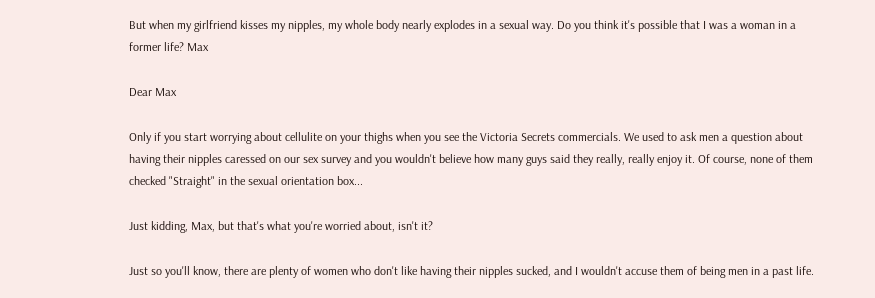But when my girlfriend kisses my nipples, my whole body nearly explodes in a sexual way. Do you think it's possible that I was a woman in a former life? Max

Dear Max

Only if you start worrying about cellulite on your thighs when you see the Victoria Secrets commercials. We used to ask men a question about having their nipples caressed on our sex survey and you wouldn't believe how many guys said they really, really enjoy it. Of course, none of them checked "Straight" in the sexual orientation box...

Just kidding, Max, but that's what you're worried about, isn't it?

Just so you'll know, there are plenty of women who don't like having their nipples sucked, and I wouldn't accuse them of being men in a past life.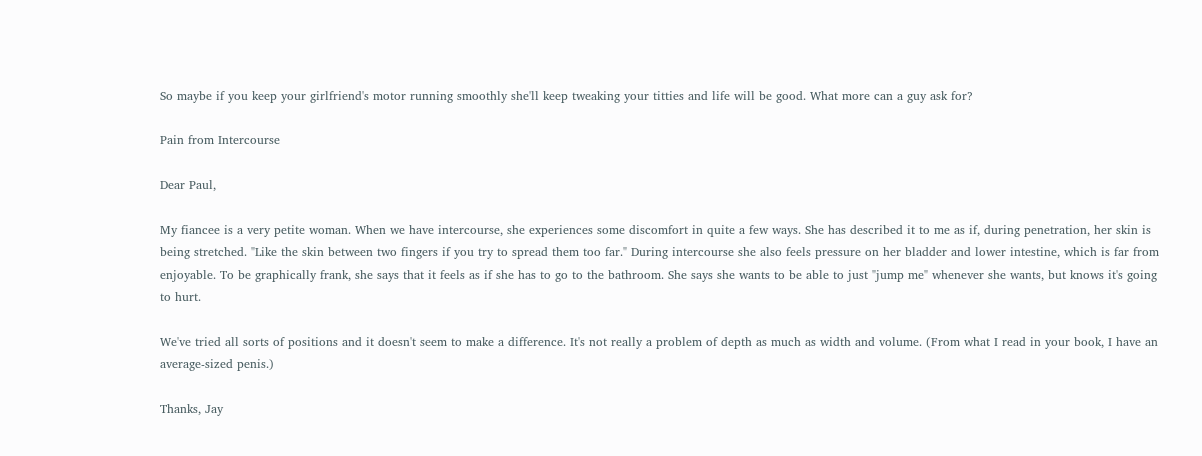So maybe if you keep your girlfriend's motor running smoothly she'll keep tweaking your titties and life will be good. What more can a guy ask for?

Pain from Intercourse

Dear Paul,

My fiancee is a very petite woman. When we have intercourse, she experiences some discomfort in quite a few ways. She has described it to me as if, during penetration, her skin is being stretched. "Like the skin between two fingers if you try to spread them too far." During intercourse she also feels pressure on her bladder and lower intestine, which is far from enjoyable. To be graphically frank, she says that it feels as if she has to go to the bathroom. She says she wants to be able to just "jump me" whenever she wants, but knows it's going to hurt.

We've tried all sorts of positions and it doesn't seem to make a difference. It's not really a problem of depth as much as width and volume. (From what I read in your book, I have an average-sized penis.)

Thanks, Jay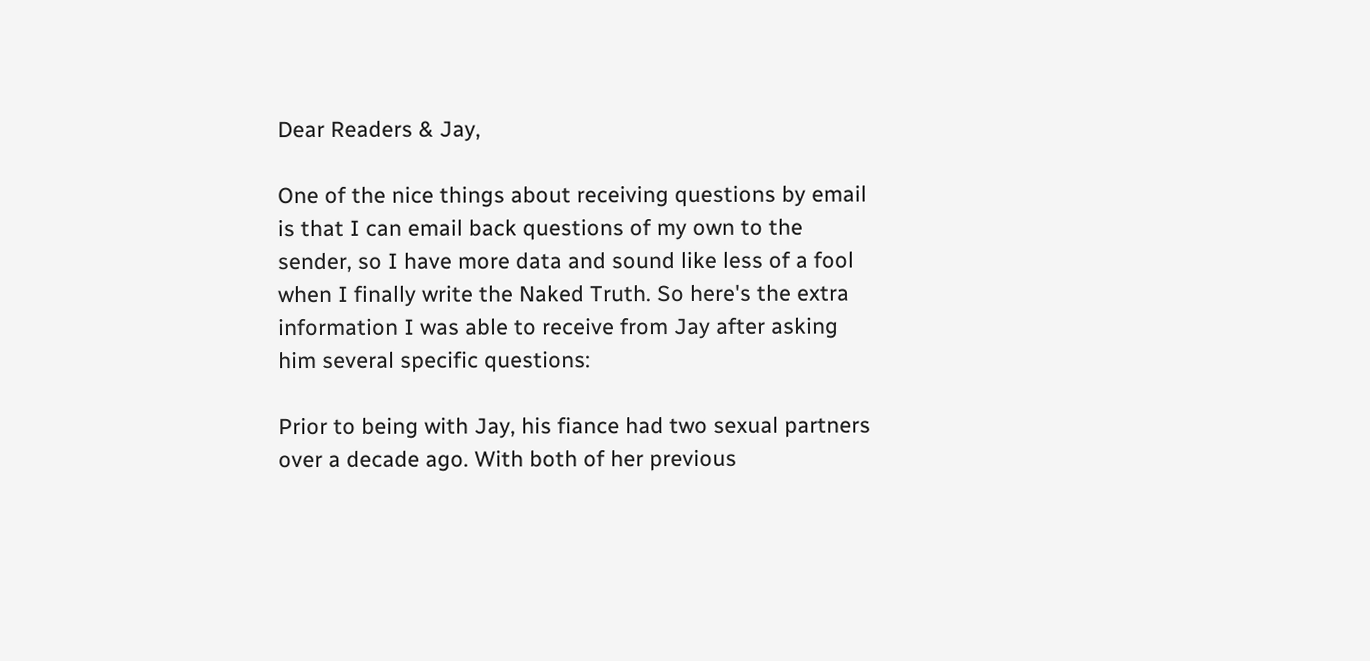Dear Readers & Jay,

One of the nice things about receiving questions by email is that I can email back questions of my own to the sender, so I have more data and sound like less of a fool when I finally write the Naked Truth. So here's the extra information I was able to receive from Jay after asking him several specific questions:

Prior to being with Jay, his fiance had two sexual partners over a decade ago. With both of her previous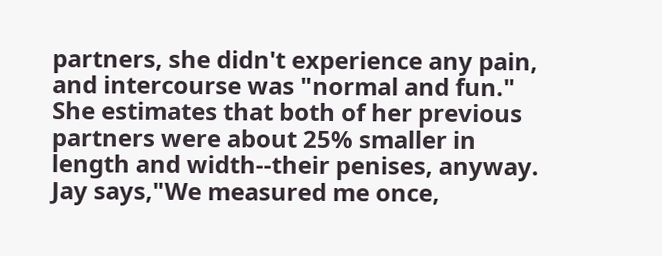partners, she didn't experience any pain, and intercourse was "normal and fun." She estimates that both of her previous partners were about 25% smaller in length and width--their penises, anyway. Jay says,"We measured me once,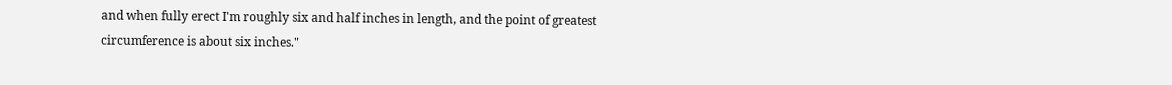and when fully erect I'm roughly six and half inches in length, and the point of greatest circumference is about six inches."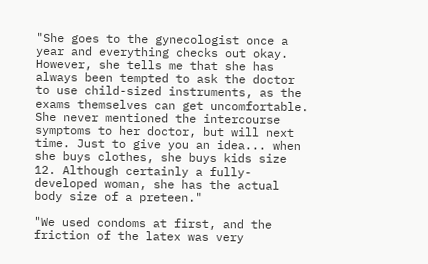"She goes to the gynecologist once a year and everything checks out okay. However, she tells me that she has always been tempted to ask the doctor to use child-sized instruments, as the exams themselves can get uncomfortable. She never mentioned the intercourse symptoms to her doctor, but will next time. Just to give you an idea... when she buys clothes, she buys kids size 12. Although certainly a fully-developed woman, she has the actual body size of a preteen."

"We used condoms at first, and the friction of the latex was very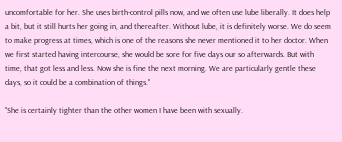uncomfortable for her. She uses birth-control pills now, and we often use lube liberally. It does help a bit, but it still hurts her going in, and thereafter. Without lube, it is definitely worse. We do seem to make progress at times, which is one of the reasons she never mentioned it to her doctor. When we first started having intercourse, she would be sore for five days our so afterwards. But with time, that got less and less. Now she is fine the next morning. We are particularly gentle these days, so it could be a combination of things."

"She is certainly tighter than the other women I have been with sexually.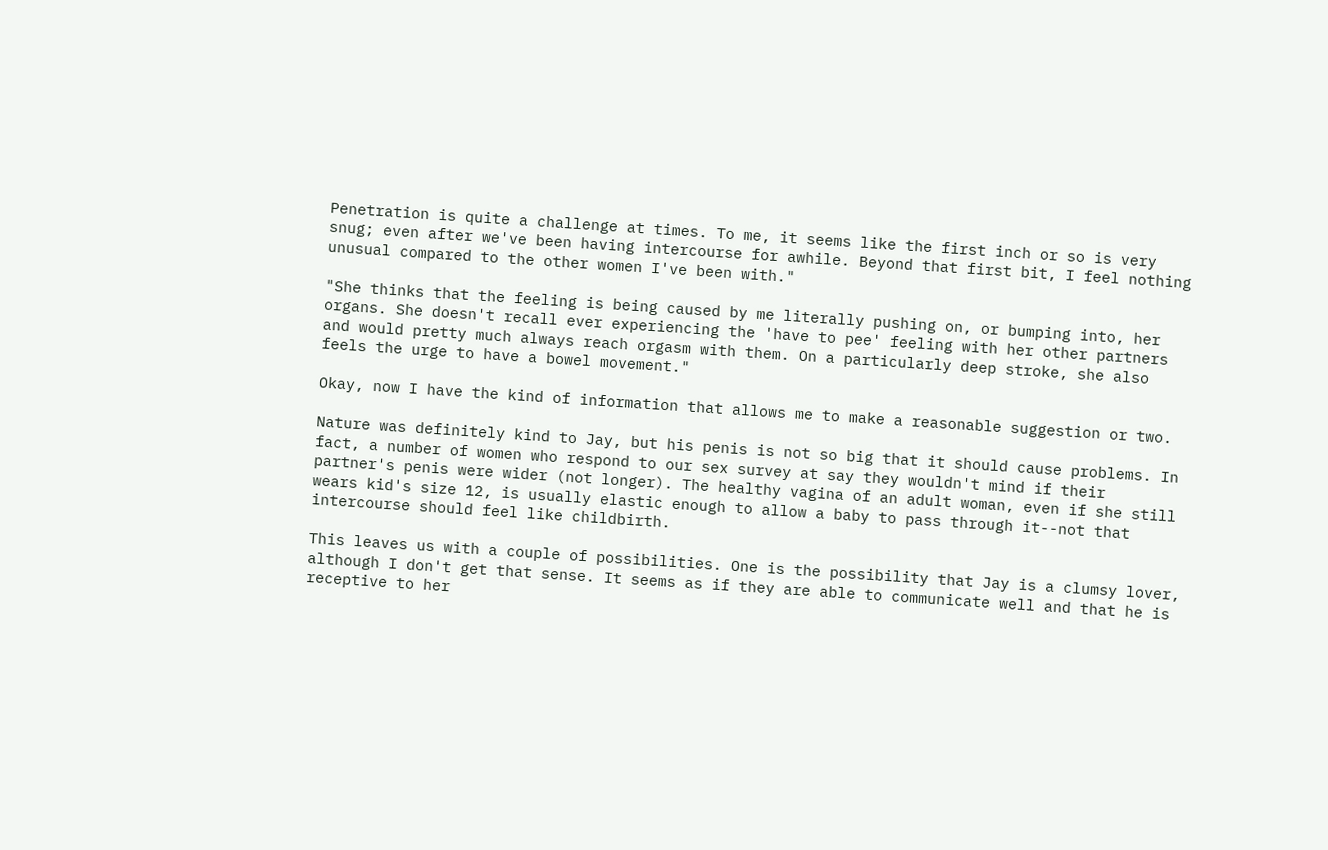Penetration is quite a challenge at times. To me, it seems like the first inch or so is very snug; even after we've been having intercourse for awhile. Beyond that first bit, I feel nothing unusual compared to the other women I've been with."

"She thinks that the feeling is being caused by me literally pushing on, or bumping into, her organs. She doesn't recall ever experiencing the 'have to pee' feeling with her other partners and would pretty much always reach orgasm with them. On a particularly deep stroke, she also feels the urge to have a bowel movement."

Okay, now I have the kind of information that allows me to make a reasonable suggestion or two.

Nature was definitely kind to Jay, but his penis is not so big that it should cause problems. In fact, a number of women who respond to our sex survey at say they wouldn't mind if their partner's penis were wider (not longer). The healthy vagina of an adult woman, even if she still wears kid's size 12, is usually elastic enough to allow a baby to pass through it--not that intercourse should feel like childbirth.

This leaves us with a couple of possibilities. One is the possibility that Jay is a clumsy lover, although I don't get that sense. It seems as if they are able to communicate well and that he is receptive to her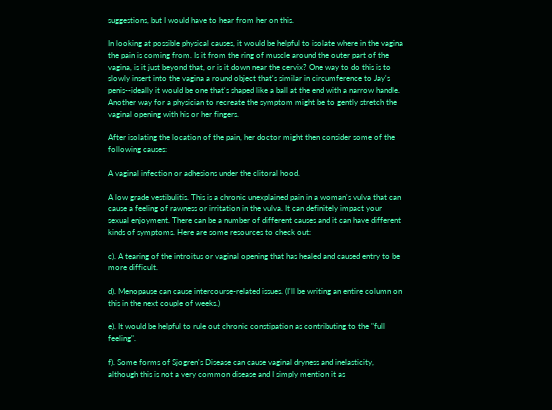suggestions, but I would have to hear from her on this.

In looking at possible physical causes, it would be helpful to isolate where in the vagina the pain is coming from. Is it from the ring of muscle around the outer part of the vagina, is it just beyond that, or is it down near the cervix? One way to do this is to slowly insert into the vagina a round object that's similar in circumference to Jay's penis--ideally it would be one that's shaped like a ball at the end with a narrow handle. Another way for a physician to recreate the symptom might be to gently stretch the vaginal opening with his or her fingers.

After isolating the location of the pain, her doctor might then consider some of the following causes:

A vaginal infection or adhesions under the clitoral hood.

A low grade vestibulitis. This is a chronic unexplained pain in a woman's vulva that can cause a feeling of rawness or irritation in the vulva. It can definitely impact your sexual enjoyment. There can be a number of different causes and it can have different kinds of symptoms. Here are some resources to check out:

c). A tearing of the introitus or vaginal opening that has healed and caused entry to be more difficult.

d). Menopause can cause intercourse-related issues. (I'll be writing an entire column on this in the next couple of weeks.)

e). It would be helpful to rule out chronic constipation as contributing to the "full feeling".

f). Some forms of Sjogren's Disease can cause vaginal dryness and inelasticity, although this is not a very common disease and I simply mention it as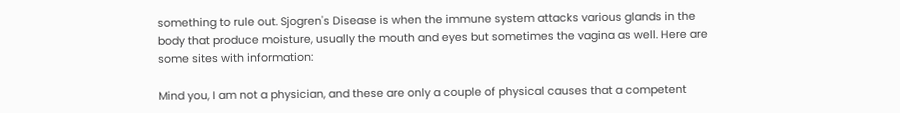something to rule out. Sjogren's Disease is when the immune system attacks various glands in the body that produce moisture, usually the mouth and eyes but sometimes the vagina as well. Here are some sites with information:

Mind you, I am not a physician, and these are only a couple of physical causes that a competent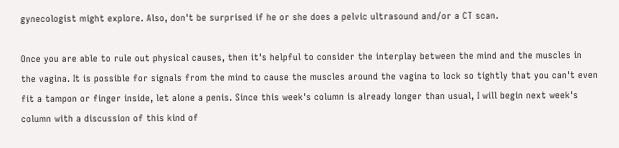gynecologist might explore. Also, don't be surprised if he or she does a pelvic ultrasound and/or a CT scan.

Once you are able to rule out physical causes, then it's helpful to consider the interplay between the mind and the muscles in the vagina. It is possible for signals from the mind to cause the muscles around the vagina to lock so tightly that you can't even fit a tampon or finger inside, let alone a penis. Since this week's column is already longer than usual, I will begin next week's column with a discussion of this kind of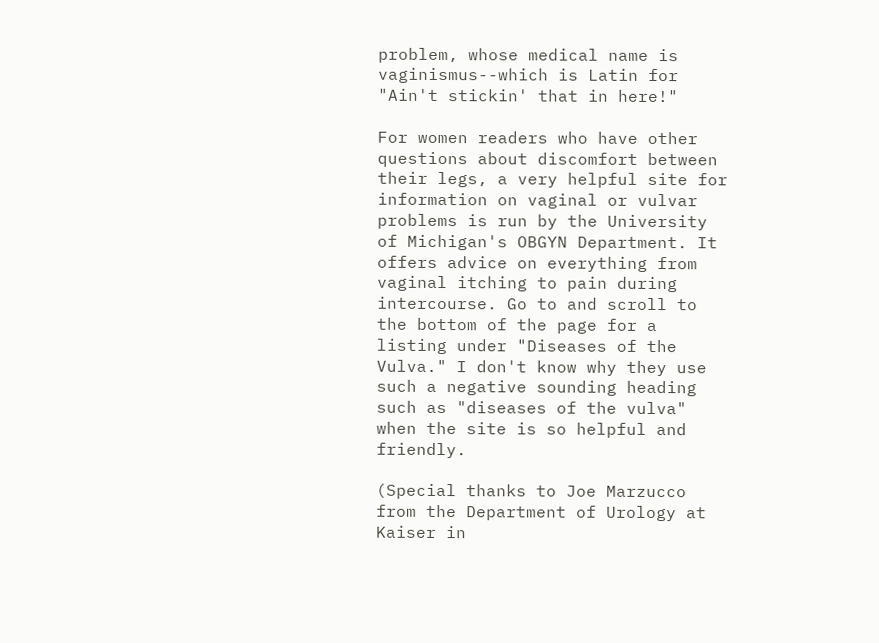problem, whose medical name is vaginismus--which is Latin for "Ain't stickin' that in here!"

For women readers who have other questions about discomfort between their legs, a very helpful site for information on vaginal or vulvar problems is run by the University of Michigan's OBGYN Department. It offers advice on everything from vaginal itching to pain during intercourse. Go to and scroll to the bottom of the page for a listing under "Diseases of the Vulva." I don't know why they use such a negative sounding heading such as "diseases of the vulva" when the site is so helpful and friendly.

(Special thanks to Joe Marzucco from the Department of Urology at Kaiser in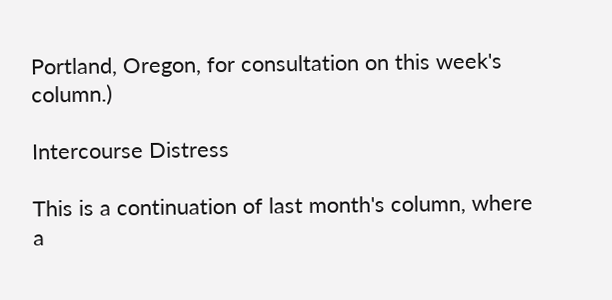Portland, Oregon, for consultation on this week's column.)

Intercourse Distress

This is a continuation of last month's column, where a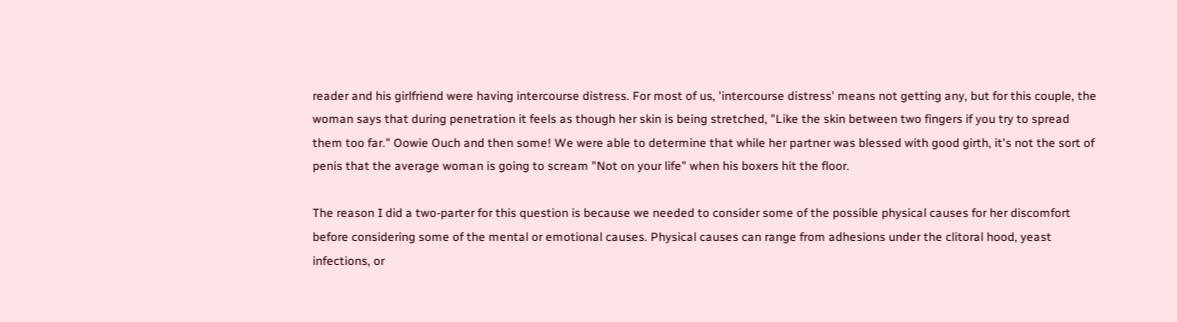reader and his girlfriend were having intercourse distress. For most of us, 'intercourse distress' means not getting any, but for this couple, the woman says that during penetration it feels as though her skin is being stretched, "Like the skin between two fingers if you try to spread them too far." Oowie Ouch and then some! We were able to determine that while her partner was blessed with good girth, it's not the sort of penis that the average woman is going to scream "Not on your life" when his boxers hit the floor.

The reason I did a two-parter for this question is because we needed to consider some of the possible physical causes for her discomfort before considering some of the mental or emotional causes. Physical causes can range from adhesions under the clitoral hood, yeast infections, or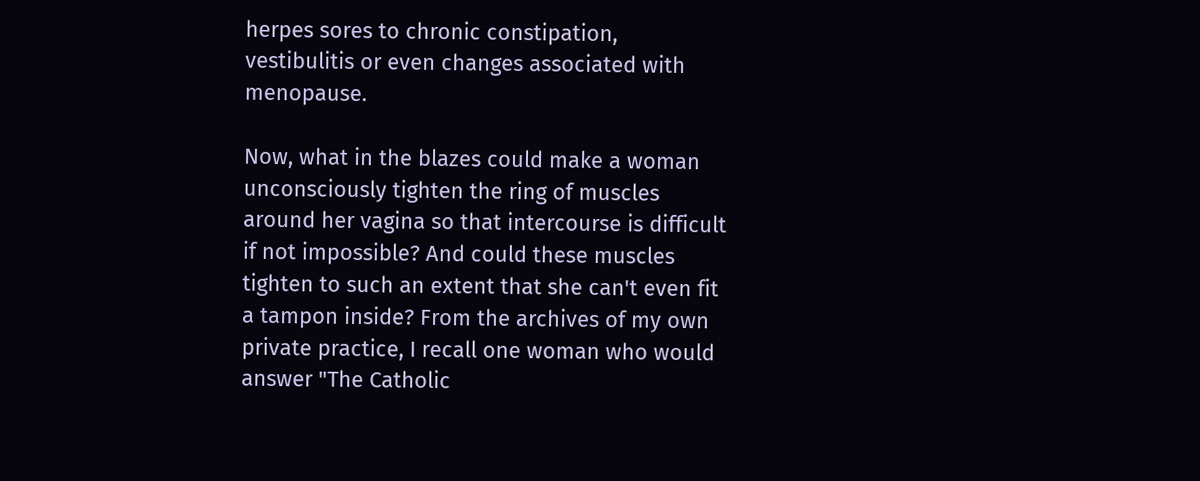herpes sores to chronic constipation, vestibulitis or even changes associated with menopause.

Now, what in the blazes could make a woman unconsciously tighten the ring of muscles around her vagina so that intercourse is difficult if not impossible? And could these muscles tighten to such an extent that she can't even fit a tampon inside? From the archives of my own private practice, I recall one woman who would answer "The Catholic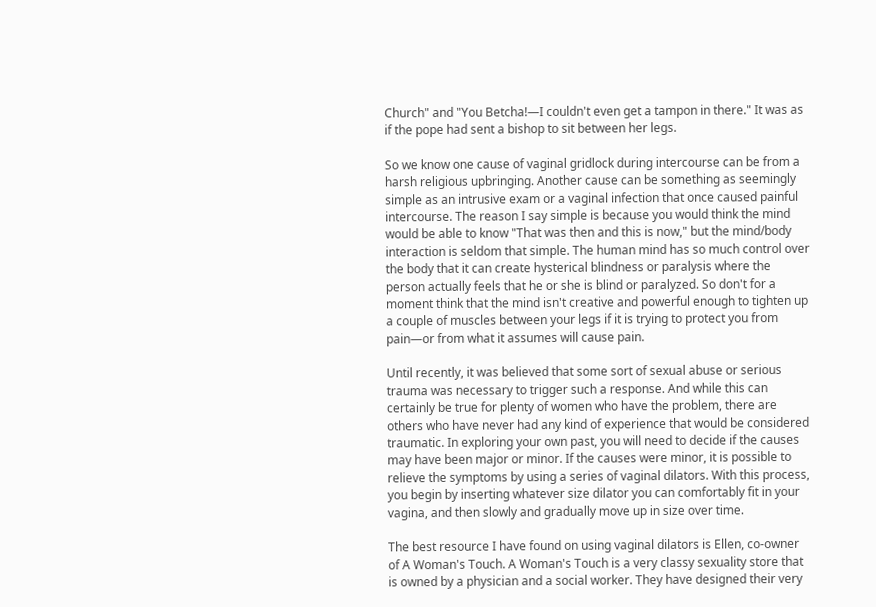Church" and "You Betcha!—I couldn't even get a tampon in there." It was as if the pope had sent a bishop to sit between her legs.

So we know one cause of vaginal gridlock during intercourse can be from a harsh religious upbringing. Another cause can be something as seemingly simple as an intrusive exam or a vaginal infection that once caused painful intercourse. The reason I say simple is because you would think the mind would be able to know "That was then and this is now," but the mind/body interaction is seldom that simple. The human mind has so much control over the body that it can create hysterical blindness or paralysis where the person actually feels that he or she is blind or paralyzed. So don't for a moment think that the mind isn't creative and powerful enough to tighten up a couple of muscles between your legs if it is trying to protect you from pain—or from what it assumes will cause pain.

Until recently, it was believed that some sort of sexual abuse or serious trauma was necessary to trigger such a response. And while this can certainly be true for plenty of women who have the problem, there are others who have never had any kind of experience that would be considered traumatic. In exploring your own past, you will need to decide if the causes may have been major or minor. If the causes were minor, it is possible to relieve the symptoms by using a series of vaginal dilators. With this process, you begin by inserting whatever size dilator you can comfortably fit in your vagina, and then slowly and gradually move up in size over time.

The best resource I have found on using vaginal dilators is Ellen, co-owner of A Woman's Touch. A Woman's Touch is a very classy sexuality store that is owned by a physician and a social worker. They have designed their very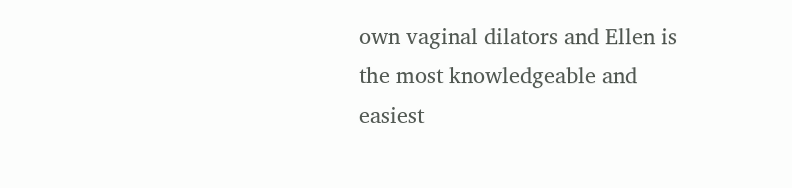own vaginal dilators and Ellen is the most knowledgeable and easiest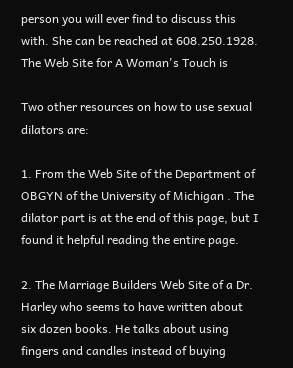person you will ever find to discuss this with. She can be reached at 608.250.1928. The Web Site for A Woman's Touch is

Two other resources on how to use sexual dilators are:

1. From the Web Site of the Department of OBGYN of the University of Michigan . The dilator part is at the end of this page, but I found it helpful reading the entire page.

2. The Marriage Builders Web Site of a Dr. Harley who seems to have written about six dozen books. He talks about using fingers and candles instead of buying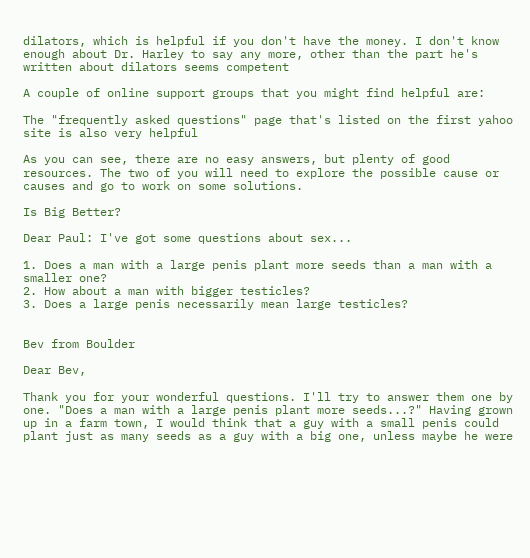dilators, which is helpful if you don't have the money. I don't know enough about Dr. Harley to say any more, other than the part he's written about dilators seems competent

A couple of online support groups that you might find helpful are:

The "frequently asked questions" page that's listed on the first yahoo site is also very helpful

As you can see, there are no easy answers, but plenty of good resources. The two of you will need to explore the possible cause or causes and go to work on some solutions.

Is Big Better?

Dear Paul: I've got some questions about sex...

1. Does a man with a large penis plant more seeds than a man with a smaller one?
2. How about a man with bigger testicles?
3. Does a large penis necessarily mean large testicles?


Bev from Boulder

Dear Bev,

Thank you for your wonderful questions. I'll try to answer them one by one. "Does a man with a large penis plant more seeds...?" Having grown up in a farm town, I would think that a guy with a small penis could plant just as many seeds as a guy with a big one, unless maybe he were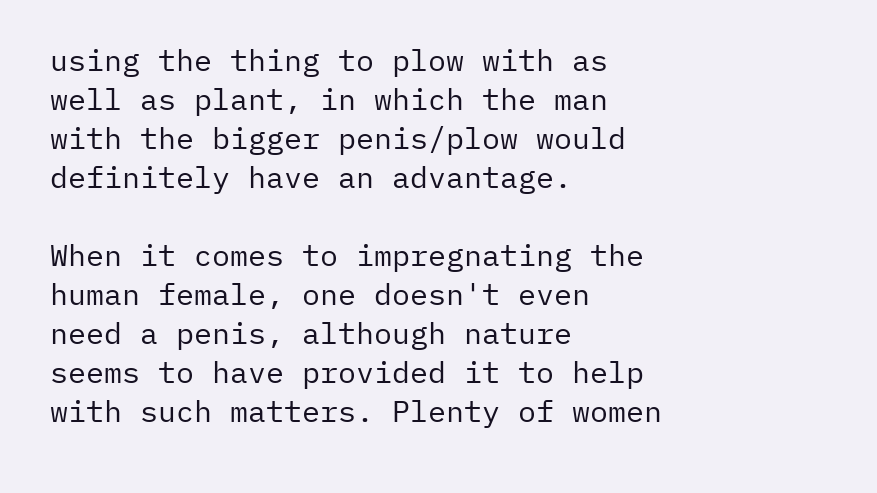using the thing to plow with as well as plant, in which the man with the bigger penis/plow would definitely have an advantage.

When it comes to impregnating the human female, one doesn't even need a penis, although nature seems to have provided it to help with such matters. Plenty of women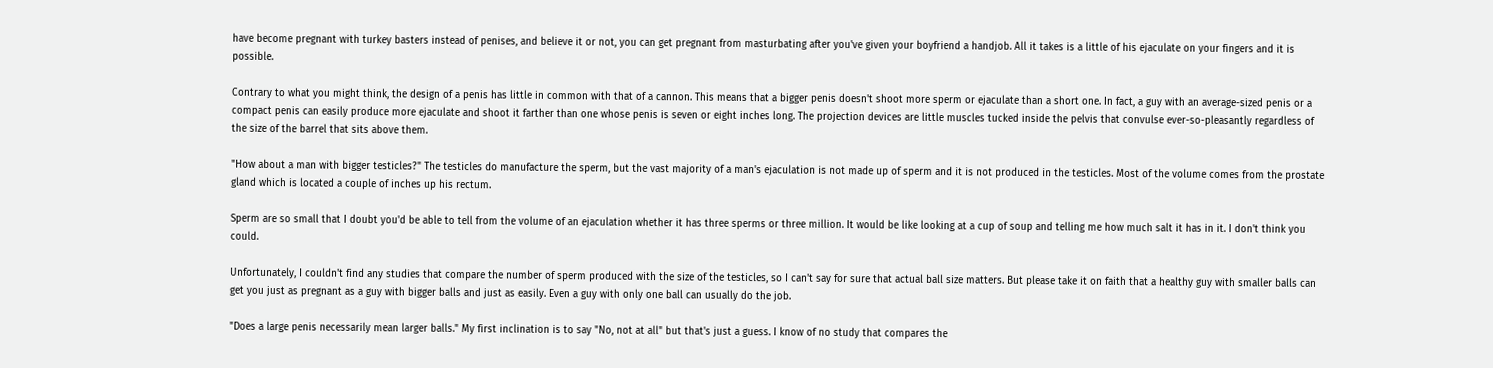have become pregnant with turkey basters instead of penises, and believe it or not, you can get pregnant from masturbating after you've given your boyfriend a handjob. All it takes is a little of his ejaculate on your fingers and it is possible.

Contrary to what you might think, the design of a penis has little in common with that of a cannon. This means that a bigger penis doesn't shoot more sperm or ejaculate than a short one. In fact, a guy with an average-sized penis or a compact penis can easily produce more ejaculate and shoot it farther than one whose penis is seven or eight inches long. The projection devices are little muscles tucked inside the pelvis that convulse ever-so-pleasantly regardless of the size of the barrel that sits above them.

"How about a man with bigger testicles?" The testicles do manufacture the sperm, but the vast majority of a man's ejaculation is not made up of sperm and it is not produced in the testicles. Most of the volume comes from the prostate gland which is located a couple of inches up his rectum.

Sperm are so small that I doubt you'd be able to tell from the volume of an ejaculation whether it has three sperms or three million. It would be like looking at a cup of soup and telling me how much salt it has in it. I don't think you could.

Unfortunately, I couldn't find any studies that compare the number of sperm produced with the size of the testicles, so I can't say for sure that actual ball size matters. But please take it on faith that a healthy guy with smaller balls can get you just as pregnant as a guy with bigger balls and just as easily. Even a guy with only one ball can usually do the job.

"Does a large penis necessarily mean larger balls." My first inclination is to say "No, not at all" but that's just a guess. I know of no study that compares the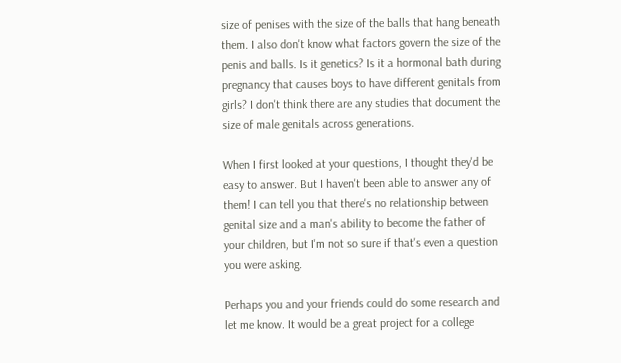size of penises with the size of the balls that hang beneath them. I also don't know what factors govern the size of the penis and balls. Is it genetics? Is it a hormonal bath during pregnancy that causes boys to have different genitals from girls? I don't think there are any studies that document the size of male genitals across generations.

When I first looked at your questions, I thought they'd be easy to answer. But I haven't been able to answer any of them! I can tell you that there's no relationship between genital size and a man's ability to become the father of your children, but I'm not so sure if that's even a question you were asking.

Perhaps you and your friends could do some research and let me know. It would be a great project for a college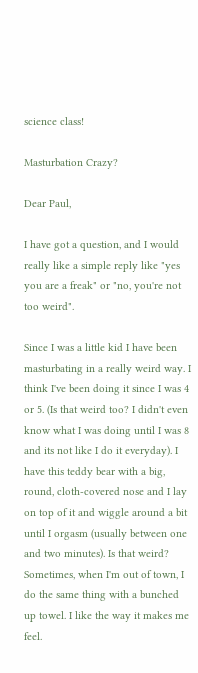science class!

Masturbation Crazy?

Dear Paul,

I have got a question, and I would really like a simple reply like "yes you are a freak" or "no, you're not too weird".

Since I was a little kid I have been masturbating in a really weird way. I think I've been doing it since I was 4 or 5. (Is that weird too? I didn't even know what I was doing until I was 8 and its not like I do it everyday). I have this teddy bear with a big, round, cloth-covered nose and I lay on top of it and wiggle around a bit until I orgasm (usually between one and two minutes). Is that weird? Sometimes, when I'm out of town, I do the same thing with a bunched up towel. I like the way it makes me feel.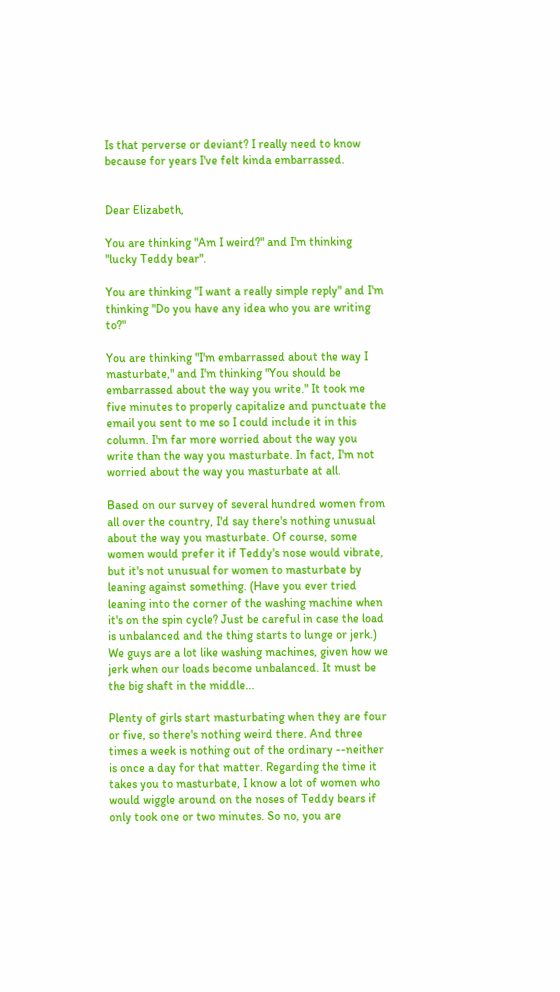Is that perverse or deviant? I really need to know because for years I've felt kinda embarrassed.


Dear Elizabeth,

You are thinking "Am I weird?" and I'm thinking "lucky Teddy bear".

You are thinking "I want a really simple reply" and I'm thinking "Do you have any idea who you are writing to?"

You are thinking "I'm embarrassed about the way I masturbate," and I'm thinking "You should be embarrassed about the way you write." It took me five minutes to properly capitalize and punctuate the email you sent to me so I could include it in this column. I'm far more worried about the way you write than the way you masturbate. In fact, I'm not worried about the way you masturbate at all.

Based on our survey of several hundred women from all over the country, I'd say there's nothing unusual about the way you masturbate. Of course, some women would prefer it if Teddy's nose would vibrate, but it's not unusual for women to masturbate by leaning against something. (Have you ever tried leaning into the corner of the washing machine when it's on the spin cycle? Just be careful in case the load is unbalanced and the thing starts to lunge or jerk.) We guys are a lot like washing machines, given how we jerk when our loads become unbalanced. It must be the big shaft in the middle...

Plenty of girls start masturbating when they are four or five, so there's nothing weird there. And three times a week is nothing out of the ordinary --neither is once a day for that matter. Regarding the time it takes you to masturbate, I know a lot of women who would wiggle around on the noses of Teddy bears if only took one or two minutes. So no, you are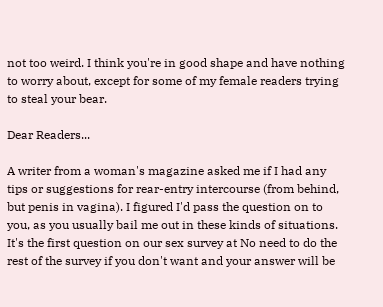not too weird. I think you're in good shape and have nothing to worry about, except for some of my female readers trying to steal your bear.

Dear Readers...

A writer from a woman's magazine asked me if I had any tips or suggestions for rear-entry intercourse (from behind, but penis in vagina). I figured I'd pass the question on to you, as you usually bail me out in these kinds of situations. It's the first question on our sex survey at No need to do the rest of the survey if you don't want and your answer will be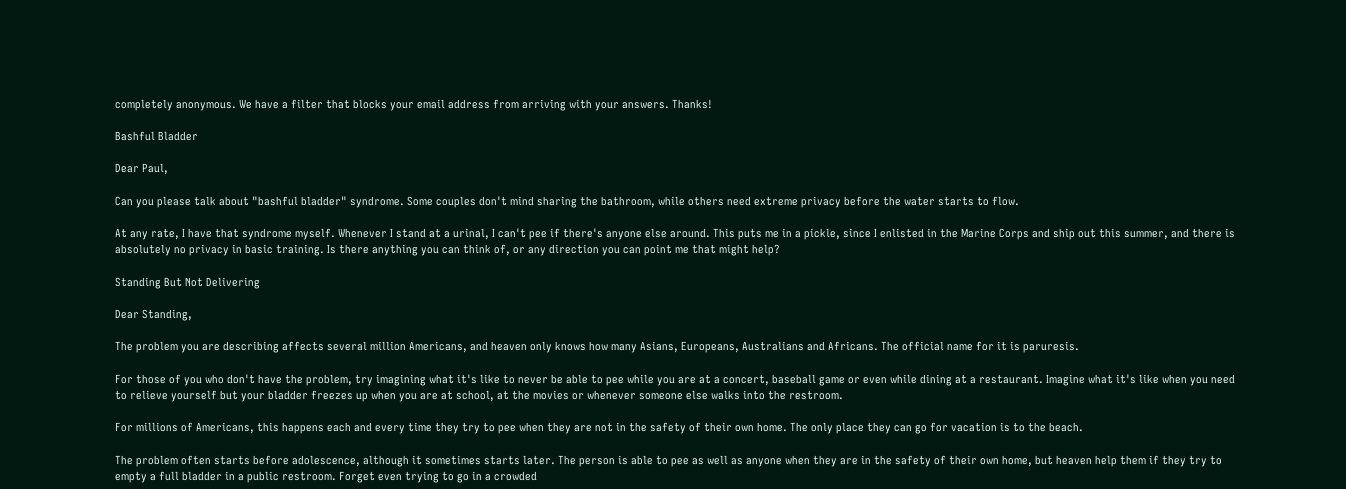completely anonymous. We have a filter that blocks your email address from arriving with your answers. Thanks!

Bashful Bladder

Dear Paul,

Can you please talk about "bashful bladder" syndrome. Some couples don't mind sharing the bathroom, while others need extreme privacy before the water starts to flow.

At any rate, I have that syndrome myself. Whenever I stand at a urinal, I can't pee if there's anyone else around. This puts me in a pickle, since I enlisted in the Marine Corps and ship out this summer, and there is absolutely no privacy in basic training. Is there anything you can think of, or any direction you can point me that might help?

Standing But Not Delivering

Dear Standing,

The problem you are describing affects several million Americans, and heaven only knows how many Asians, Europeans, Australians and Africans. The official name for it is paruresis.

For those of you who don't have the problem, try imagining what it's like to never be able to pee while you are at a concert, baseball game or even while dining at a restaurant. Imagine what it's like when you need to relieve yourself but your bladder freezes up when you are at school, at the movies or whenever someone else walks into the restroom.

For millions of Americans, this happens each and every time they try to pee when they are not in the safety of their own home. The only place they can go for vacation is to the beach.

The problem often starts before adolescence, although it sometimes starts later. The person is able to pee as well as anyone when they are in the safety of their own home, but heaven help them if they try to empty a full bladder in a public restroom. Forget even trying to go in a crowded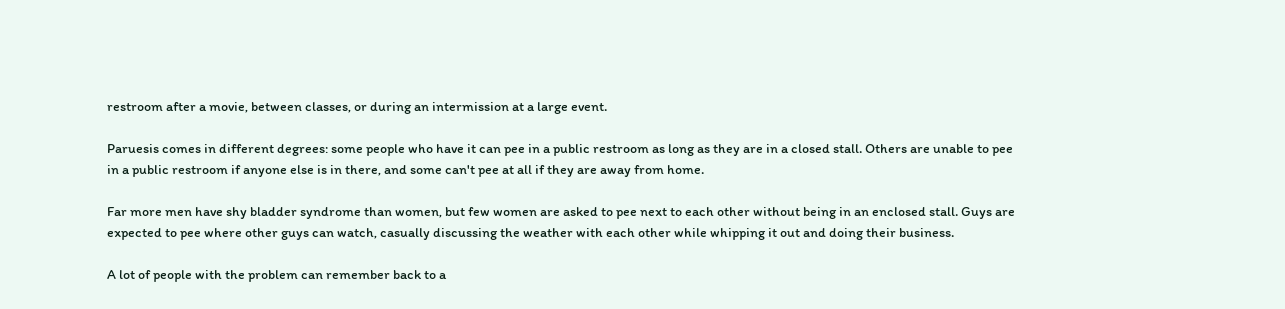restroom after a movie, between classes, or during an intermission at a large event.

Paruesis comes in different degrees: some people who have it can pee in a public restroom as long as they are in a closed stall. Others are unable to pee in a public restroom if anyone else is in there, and some can't pee at all if they are away from home.

Far more men have shy bladder syndrome than women, but few women are asked to pee next to each other without being in an enclosed stall. Guys are expected to pee where other guys can watch, casually discussing the weather with each other while whipping it out and doing their business.

A lot of people with the problem can remember back to a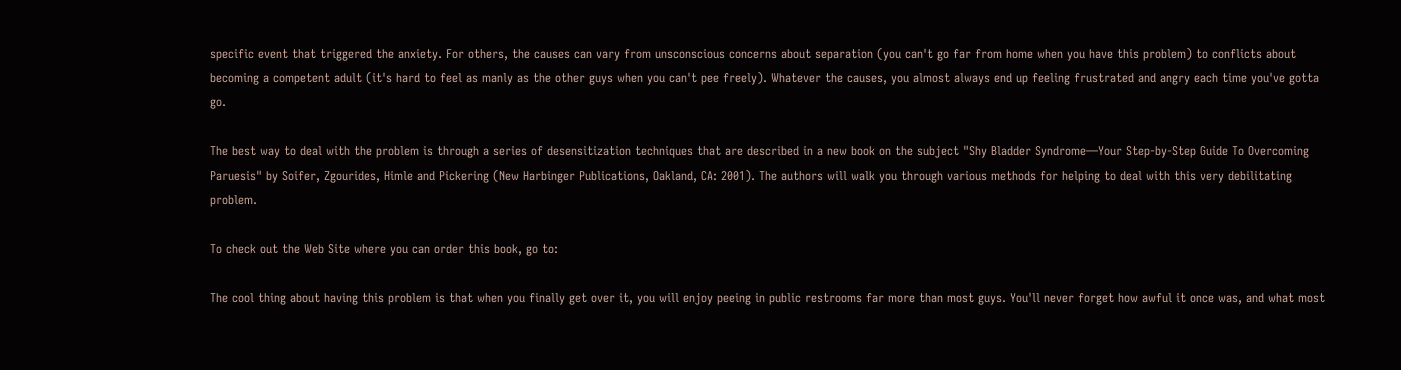specific event that triggered the anxiety. For others, the causes can vary from unsconscious concerns about separation (you can't go far from home when you have this problem) to conflicts about becoming a competent adult (it's hard to feel as manly as the other guys when you can't pee freely). Whatever the causes, you almost always end up feeling frustrated and angry each time you've gotta go.

The best way to deal with the problem is through a series of desensitization techniques that are described in a new book on the subject "Shy Bladder Syndrome—Your Step-by-Step Guide To Overcoming Paruesis" by Soifer, Zgourides, Himle and Pickering (New Harbinger Publications, Oakland, CA: 2001). The authors will walk you through various methods for helping to deal with this very debilitating problem.

To check out the Web Site where you can order this book, go to:

The cool thing about having this problem is that when you finally get over it, you will enjoy peeing in public restrooms far more than most guys. You'll never forget how awful it once was, and what most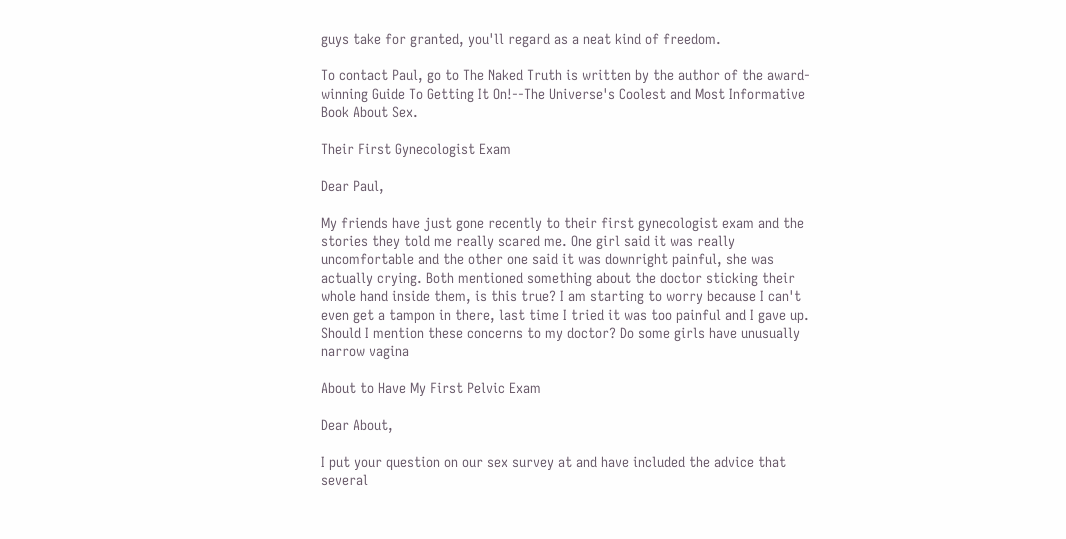guys take for granted, you'll regard as a neat kind of freedom.

To contact Paul, go to The Naked Truth is written by the author of the award-winning Guide To Getting It On!--The Universe's Coolest and Most Informative Book About Sex.

Their First Gynecologist Exam

Dear Paul,

My friends have just gone recently to their first gynecologist exam and the stories they told me really scared me. One girl said it was really uncomfortable and the other one said it was downright painful, she was actually crying. Both mentioned something about the doctor sticking their whole hand inside them, is this true? I am starting to worry because I can't even get a tampon in there, last time I tried it was too painful and I gave up. Should I mention these concerns to my doctor? Do some girls have unusually narrow vagina

About to Have My First Pelvic Exam

Dear About,

I put your question on our sex survey at and have included the advice that several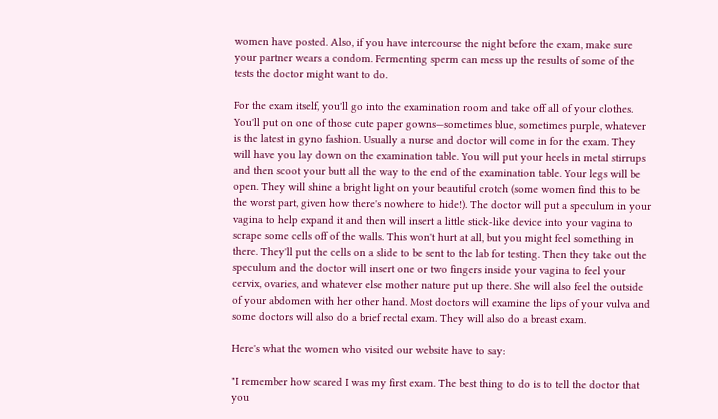women have posted. Also, if you have intercourse the night before the exam, make sure your partner wears a condom. Fermenting sperm can mess up the results of some of the tests the doctor might want to do.

For the exam itself, you'll go into the examination room and take off all of your clothes. You'll put on one of those cute paper gowns—sometimes blue, sometimes purple, whatever is the latest in gyno fashion. Usually a nurse and doctor will come in for the exam. They will have you lay down on the examination table. You will put your heels in metal stirrups and then scoot your butt all the way to the end of the examination table. Your legs will be open. They will shine a bright light on your beautiful crotch (some women find this to be the worst part, given how there's nowhere to hide!). The doctor will put a speculum in your vagina to help expand it and then will insert a little stick-like device into your vagina to scrape some cells off of the walls. This won't hurt at all, but you might feel something in there. They'll put the cells on a slide to be sent to the lab for testing. Then they take out the speculum and the doctor will insert one or two fingers inside your vagina to feel your cervix, ovaries, and whatever else mother nature put up there. She will also feel the outside of your abdomen with her other hand. Most doctors will examine the lips of your vulva and some doctors will also do a brief rectal exam. They will also do a breast exam.

Here's what the women who visited our website have to say:

"I remember how scared I was my first exam. The best thing to do is to tell the doctor that you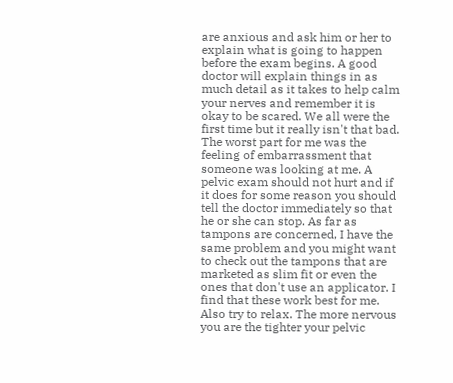are anxious and ask him or her to explain what is going to happen before the exam begins. A good doctor will explain things in as much detail as it takes to help calm your nerves and remember it is okay to be scared. We all were the first time but it really isn't that bad. The worst part for me was the feeling of embarrassment that someone was looking at me. A pelvic exam should not hurt and if it does for some reason you should tell the doctor immediately so that he or she can stop. As far as tampons are concerned, I have the same problem and you might want to check out the tampons that are marketed as slim fit or even the ones that don't use an applicator. I find that these work best for me. Also try to relax. The more nervous you are the tighter your pelvic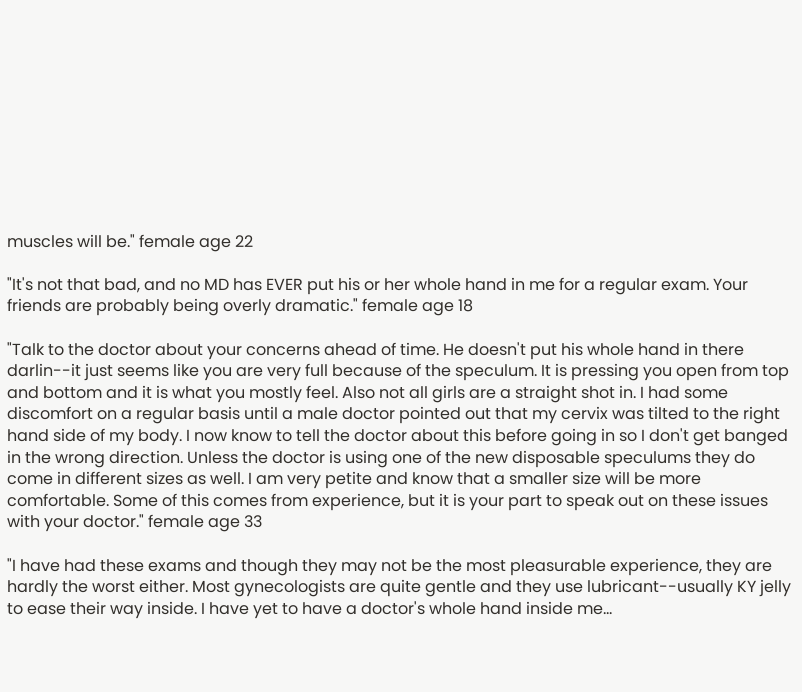muscles will be." female age 22

"It's not that bad, and no MD has EVER put his or her whole hand in me for a regular exam. Your friends are probably being overly dramatic." female age 18

"Talk to the doctor about your concerns ahead of time. He doesn't put his whole hand in there darlin--it just seems like you are very full because of the speculum. It is pressing you open from top and bottom and it is what you mostly feel. Also not all girls are a straight shot in. I had some discomfort on a regular basis until a male doctor pointed out that my cervix was tilted to the right hand side of my body. I now know to tell the doctor about this before going in so I don't get banged in the wrong direction. Unless the doctor is using one of the new disposable speculums they do come in different sizes as well. I am very petite and know that a smaller size will be more comfortable. Some of this comes from experience, but it is your part to speak out on these issues with your doctor." female age 33

"I have had these exams and though they may not be the most pleasurable experience, they are hardly the worst either. Most gynecologists are quite gentle and they use lubricant--usually KY jelly to ease their way inside. I have yet to have a doctor's whole hand inside me...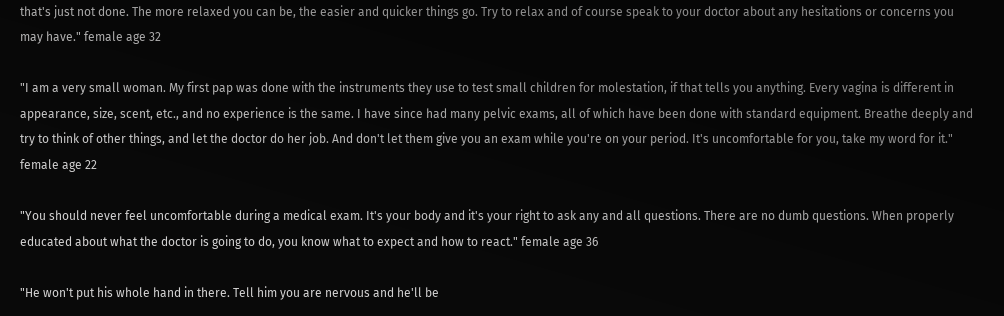that's just not done. The more relaxed you can be, the easier and quicker things go. Try to relax and of course speak to your doctor about any hesitations or concerns you may have." female age 32

"I am a very small woman. My first pap was done with the instruments they use to test small children for molestation, if that tells you anything. Every vagina is different in appearance, size, scent, etc., and no experience is the same. I have since had many pelvic exams, all of which have been done with standard equipment. Breathe deeply and try to think of other things, and let the doctor do her job. And don't let them give you an exam while you're on your period. It's uncomfortable for you, take my word for it." female age 22

"You should never feel uncomfortable during a medical exam. It's your body and it's your right to ask any and all questions. There are no dumb questions. When properly educated about what the doctor is going to do, you know what to expect and how to react." female age 36

"He won't put his whole hand in there. Tell him you are nervous and he'll be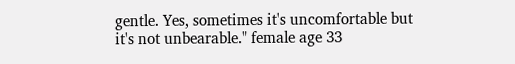gentle. Yes, sometimes it's uncomfortable but it's not unbearable." female age 33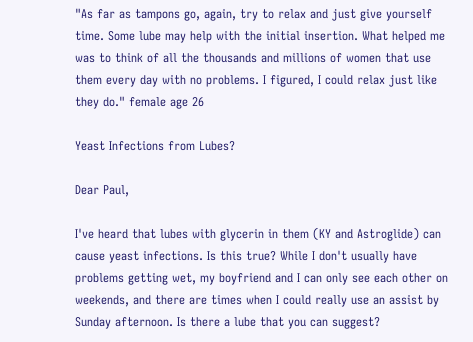"As far as tampons go, again, try to relax and just give yourself time. Some lube may help with the initial insertion. What helped me was to think of all the thousands and millions of women that use them every day with no problems. I figured, I could relax just like they do." female age 26

Yeast Infections from Lubes?

Dear Paul,

I've heard that lubes with glycerin in them (KY and Astroglide) can cause yeast infections. Is this true? While I don't usually have problems getting wet, my boyfriend and I can only see each other on weekends, and there are times when I could really use an assist by Sunday afternoon. Is there a lube that you can suggest?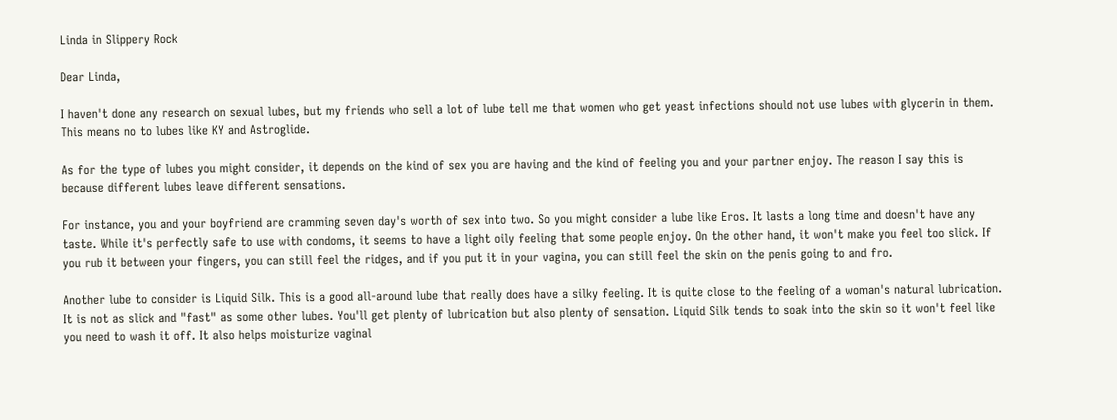Linda in Slippery Rock

Dear Linda,

I haven't done any research on sexual lubes, but my friends who sell a lot of lube tell me that women who get yeast infections should not use lubes with glycerin in them. This means no to lubes like KY and Astroglide.

As for the type of lubes you might consider, it depends on the kind of sex you are having and the kind of feeling you and your partner enjoy. The reason I say this is because different lubes leave different sensations.

For instance, you and your boyfriend are cramming seven day's worth of sex into two. So you might consider a lube like Eros. It lasts a long time and doesn't have any taste. While it's perfectly safe to use with condoms, it seems to have a light oily feeling that some people enjoy. On the other hand, it won't make you feel too slick. If you rub it between your fingers, you can still feel the ridges, and if you put it in your vagina, you can still feel the skin on the penis going to and fro.

Another lube to consider is Liquid Silk. This is a good all-around lube that really does have a silky feeling. It is quite close to the feeling of a woman's natural lubrication. It is not as slick and "fast" as some other lubes. You'll get plenty of lubrication but also plenty of sensation. Liquid Silk tends to soak into the skin so it won't feel like you need to wash it off. It also helps moisturize vaginal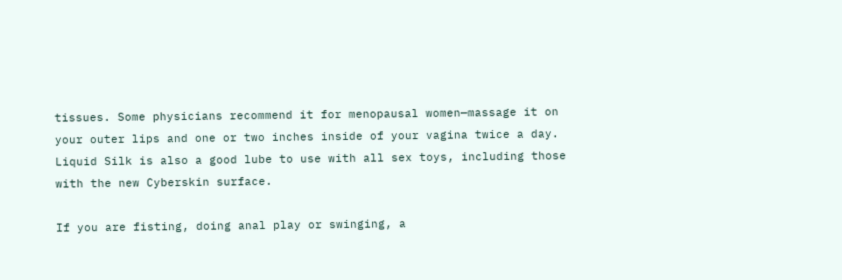tissues. Some physicians recommend it for menopausal women—massage it on your outer lips and one or two inches inside of your vagina twice a day. Liquid Silk is also a good lube to use with all sex toys, including those with the new Cyberskin surface.

If you are fisting, doing anal play or swinging, a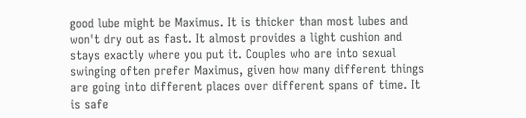good lube might be Maximus. It is thicker than most lubes and won't dry out as fast. It almost provides a light cushion and stays exactly where you put it. Couples who are into sexual swinging often prefer Maximus, given how many different things are going into different places over different spans of time. It is safe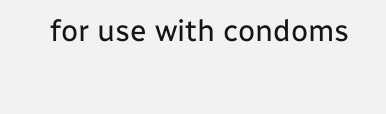for use with condoms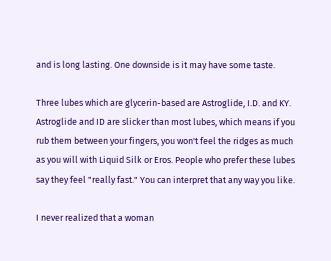and is long lasting. One downside is it may have some taste.

Three lubes which are glycerin-based are Astroglide, I.D. and KY. Astroglide and ID are slicker than most lubes, which means if you rub them between your fingers, you won't feel the ridges as much as you will with Liquid Silk or Eros. People who prefer these lubes say they feel "really fast." You can interpret that any way you like.

I never realized that a woman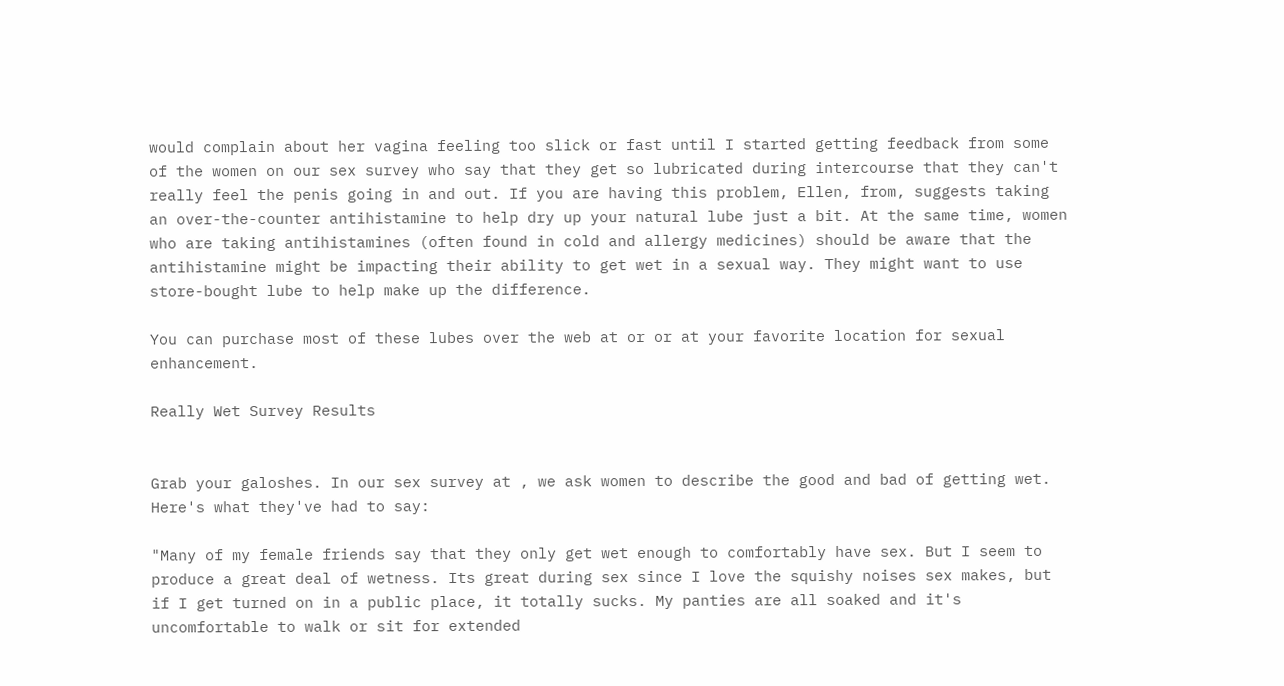would complain about her vagina feeling too slick or fast until I started getting feedback from some of the women on our sex survey who say that they get so lubricated during intercourse that they can't really feel the penis going in and out. If you are having this problem, Ellen, from, suggests taking an over-the-counter antihistamine to help dry up your natural lube just a bit. At the same time, women who are taking antihistamines (often found in cold and allergy medicines) should be aware that the antihistamine might be impacting their ability to get wet in a sexual way. They might want to use store-bought lube to help make up the difference.

You can purchase most of these lubes over the web at or or at your favorite location for sexual enhancement.

Really Wet Survey Results


Grab your galoshes. In our sex survey at , we ask women to describe the good and bad of getting wet. Here's what they've had to say:

"Many of my female friends say that they only get wet enough to comfortably have sex. But I seem to produce a great deal of wetness. Its great during sex since I love the squishy noises sex makes, but if I get turned on in a public place, it totally sucks. My panties are all soaked and it's uncomfortable to walk or sit for extended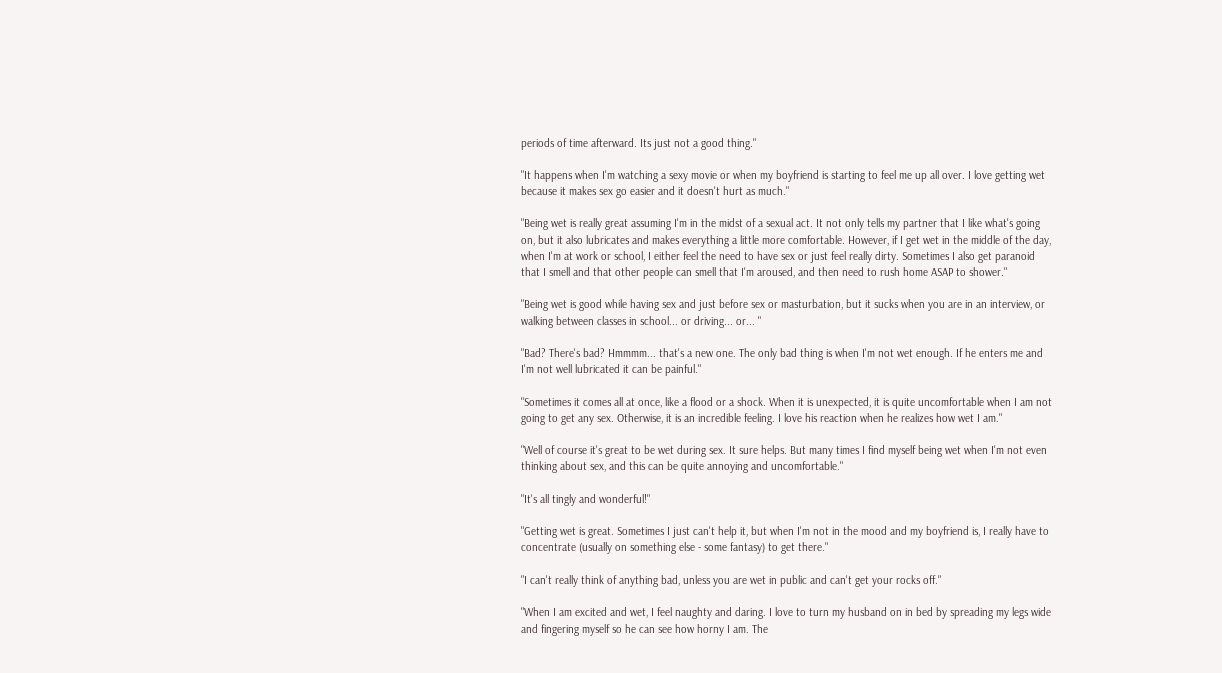periods of time afterward. Its just not a good thing."

"It happens when I'm watching a sexy movie or when my boyfriend is starting to feel me up all over. I love getting wet because it makes sex go easier and it doesn't hurt as much."

"Being wet is really great assuming I'm in the midst of a sexual act. It not only tells my partner that I like what's going on, but it also lubricates and makes everything a little more comfortable. However, if I get wet in the middle of the day, when I'm at work or school, I either feel the need to have sex or just feel really dirty. Sometimes I also get paranoid that I smell and that other people can smell that I'm aroused, and then need to rush home ASAP to shower."

"Being wet is good while having sex and just before sex or masturbation, but it sucks when you are in an interview, or walking between classes in school... or driving... or... "

"Bad? There's bad? Hmmmm... that's a new one. The only bad thing is when I'm not wet enough. If he enters me and I'm not well lubricated it can be painful."

"Sometimes it comes all at once, like a flood or a shock. When it is unexpected, it is quite uncomfortable when I am not going to get any sex. Otherwise, it is an incredible feeling. I love his reaction when he realizes how wet I am."

"Well of course it's great to be wet during sex. It sure helps. But many times I find myself being wet when I'm not even thinking about sex, and this can be quite annoying and uncomfortable."

"It's all tingly and wonderful!"

"Getting wet is great. Sometimes I just can't help it, but when I'm not in the mood and my boyfriend is, I really have to concentrate (usually on something else - some fantasy) to get there."

"I can't really think of anything bad, unless you are wet in public and can't get your rocks off."

"When I am excited and wet, I feel naughty and daring. I love to turn my husband on in bed by spreading my legs wide and fingering myself so he can see how horny I am. The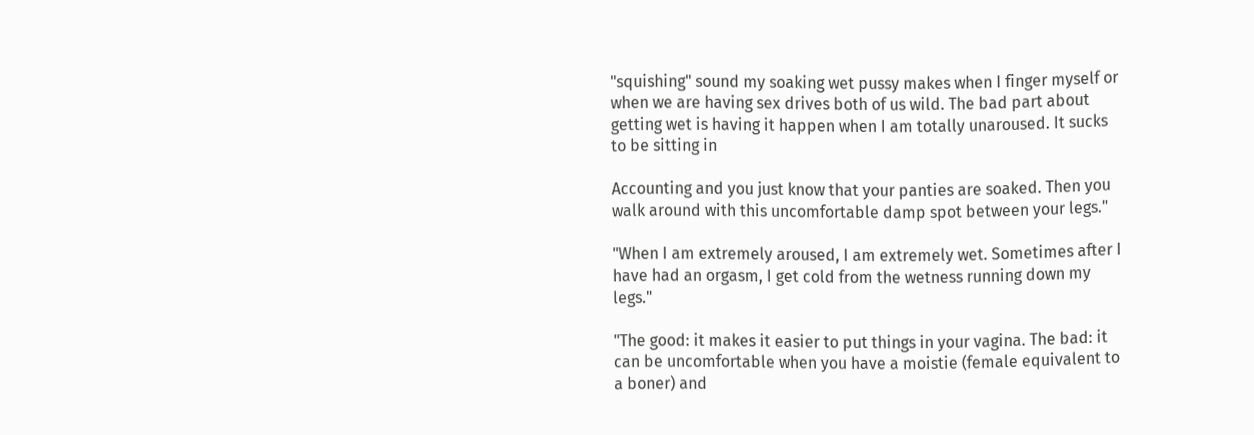"squishing" sound my soaking wet pussy makes when I finger myself or when we are having sex drives both of us wild. The bad part about getting wet is having it happen when I am totally unaroused. It sucks to be sitting in

Accounting and you just know that your panties are soaked. Then you walk around with this uncomfortable damp spot between your legs."

"When I am extremely aroused, I am extremely wet. Sometimes after I have had an orgasm, I get cold from the wetness running down my legs."

"The good: it makes it easier to put things in your vagina. The bad: it can be uncomfortable when you have a moistie (female equivalent to a boner) and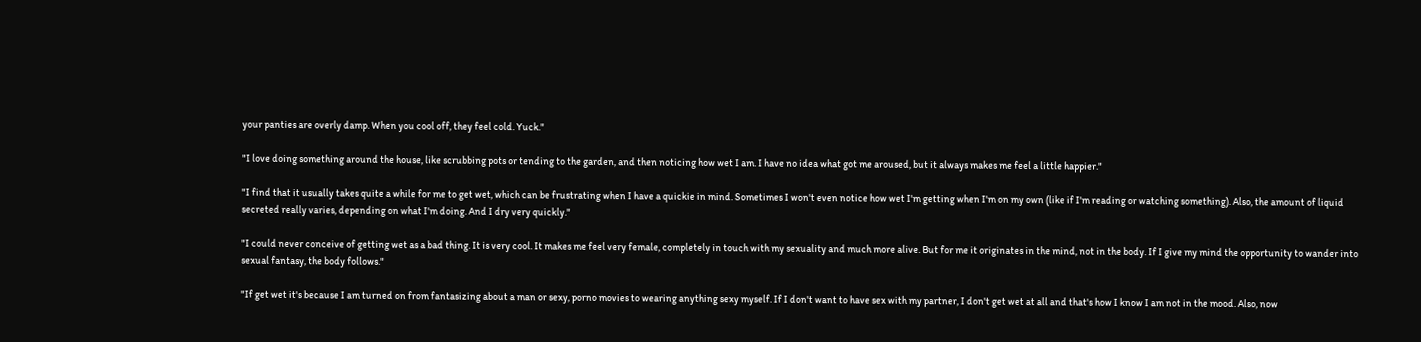your panties are overly damp. When you cool off, they feel cold. Yuck."

"I love doing something around the house, like scrubbing pots or tending to the garden, and then noticing how wet I am. I have no idea what got me aroused, but it always makes me feel a little happier."

"I find that it usually takes quite a while for me to get wet, which can be frustrating when I have a quickie in mind. Sometimes I won't even notice how wet I'm getting when I'm on my own (like if I'm reading or watching something). Also, the amount of liquid secreted really varies, depending on what I'm doing. And I dry very quickly."

"I could never conceive of getting wet as a bad thing. It is very cool. It makes me feel very female, completely in touch with my sexuality and much more alive. But for me it originates in the mind, not in the body. If I give my mind the opportunity to wander into sexual fantasy, the body follows."

"If get wet it's because I am turned on from fantasizing about a man or sexy, porno movies to wearing anything sexy myself. If I don't want to have sex with my partner, I don't get wet at all and that's how I know I am not in the mood. Also, now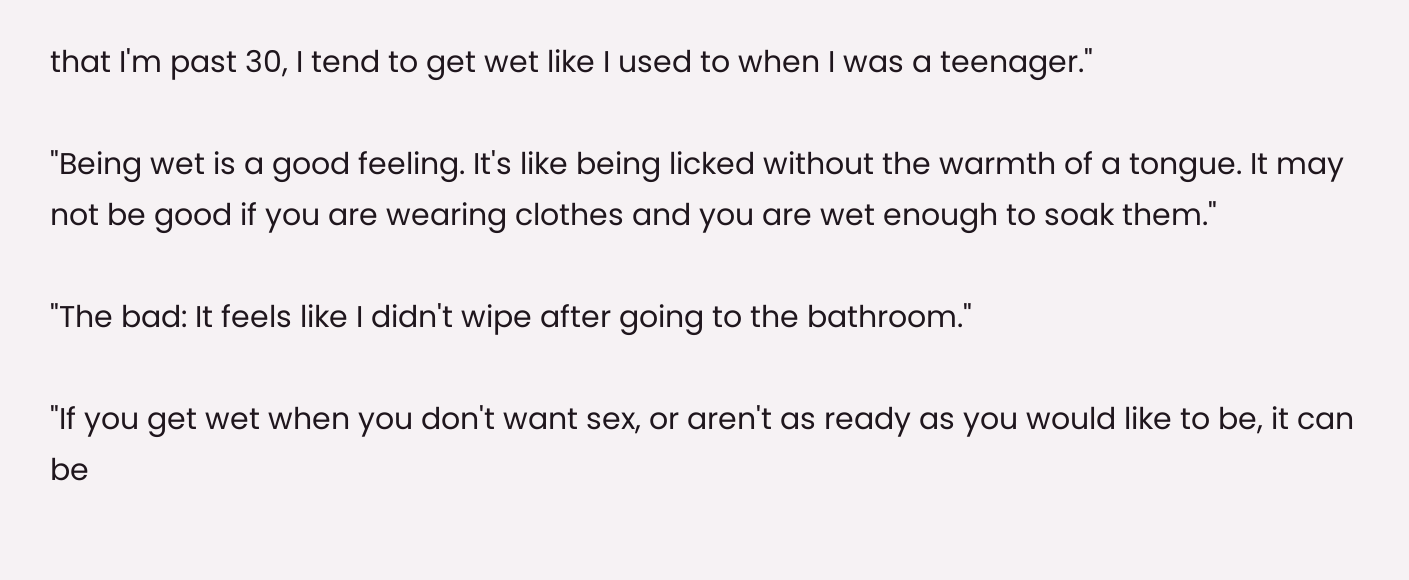that I'm past 30, I tend to get wet like I used to when I was a teenager."

"Being wet is a good feeling. It's like being licked without the warmth of a tongue. It may not be good if you are wearing clothes and you are wet enough to soak them."

"The bad: It feels like I didn't wipe after going to the bathroom."

"If you get wet when you don't want sex, or aren't as ready as you would like to be, it can be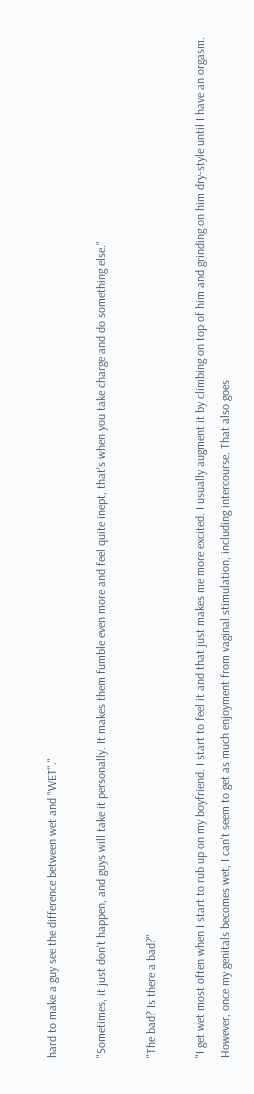hard to make a guy see the difference between wet and "WET"."

"Sometimes, it just don't happen, and guys will take it personally. It makes them fumble even more and feel quite inept, that's when you take charge and do something else."

"The bad? Is there a bad?"

"I get wet most often when I start to rub up on my boyfriend. I start to feel it and that just makes me more excited. I usually augment it by climbing on top of him and grinding on him dry-style until I have an orgasm. However, once my genitals becomes wet, I can't seem to get as much enjoyment from vaginal stimulation, including intercourse. That also goes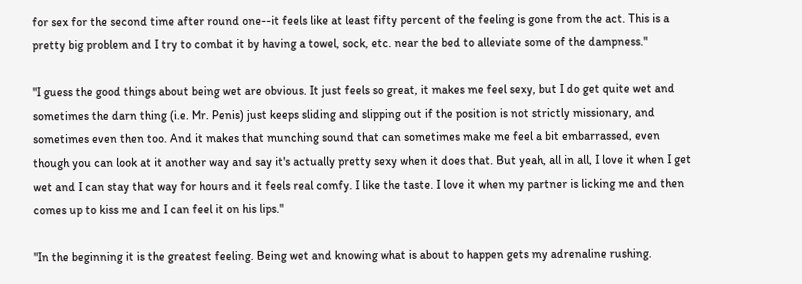for sex for the second time after round one--it feels like at least fifty percent of the feeling is gone from the act. This is a pretty big problem and I try to combat it by having a towel, sock, etc. near the bed to alleviate some of the dampness."

"I guess the good things about being wet are obvious. It just feels so great, it makes me feel sexy, but I do get quite wet and sometimes the darn thing (i.e. Mr. Penis) just keeps sliding and slipping out if the position is not strictly missionary, and sometimes even then too. And it makes that munching sound that can sometimes make me feel a bit embarrassed, even though you can look at it another way and say it's actually pretty sexy when it does that. But yeah, all in all, I love it when I get wet and I can stay that way for hours and it feels real comfy. I like the taste. I love it when my partner is licking me and then comes up to kiss me and I can feel it on his lips."

"In the beginning it is the greatest feeling. Being wet and knowing what is about to happen gets my adrenaline rushing.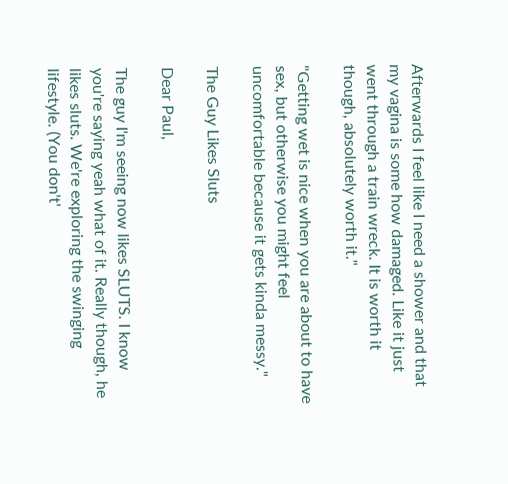Afterwards I feel like I need a shower and that my vagina is some how damaged. Like it just went through a train wreck. It is worth it though, absolutely worth it."

"Getting wet is nice when you are about to have sex, but otherwise you might feel uncomfortable because it gets kinda messy."

The Guy Likes Sluts

Dear Paul,

The guy I'm seeing now likes SLUTS. I know you're saying yeah what of it. Really though, he likes sluts. We're exploring the swinging lifestyle. (You don't'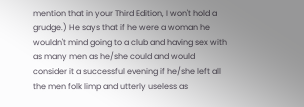mention that in your Third Edition, I won't hold a grudge.) He says that if he were a woman he wouldn't mind going to a club and having sex with as many men as he/she could and would consider it a successful evening if he/she left all the men folk limp and utterly useless as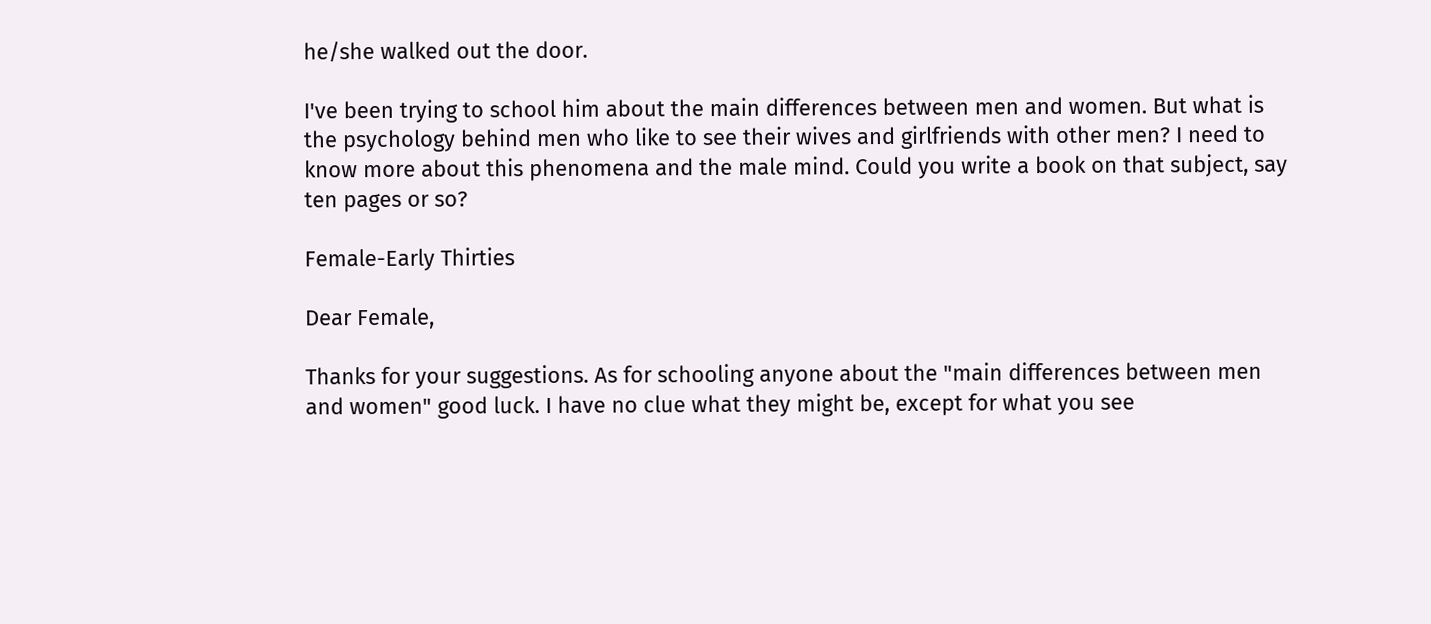he/she walked out the door.

I've been trying to school him about the main differences between men and women. But what is the psychology behind men who like to see their wives and girlfriends with other men? I need to know more about this phenomena and the male mind. Could you write a book on that subject, say ten pages or so?

Female-Early Thirties

Dear Female,

Thanks for your suggestions. As for schooling anyone about the "main differences between men and women" good luck. I have no clue what they might be, except for what you see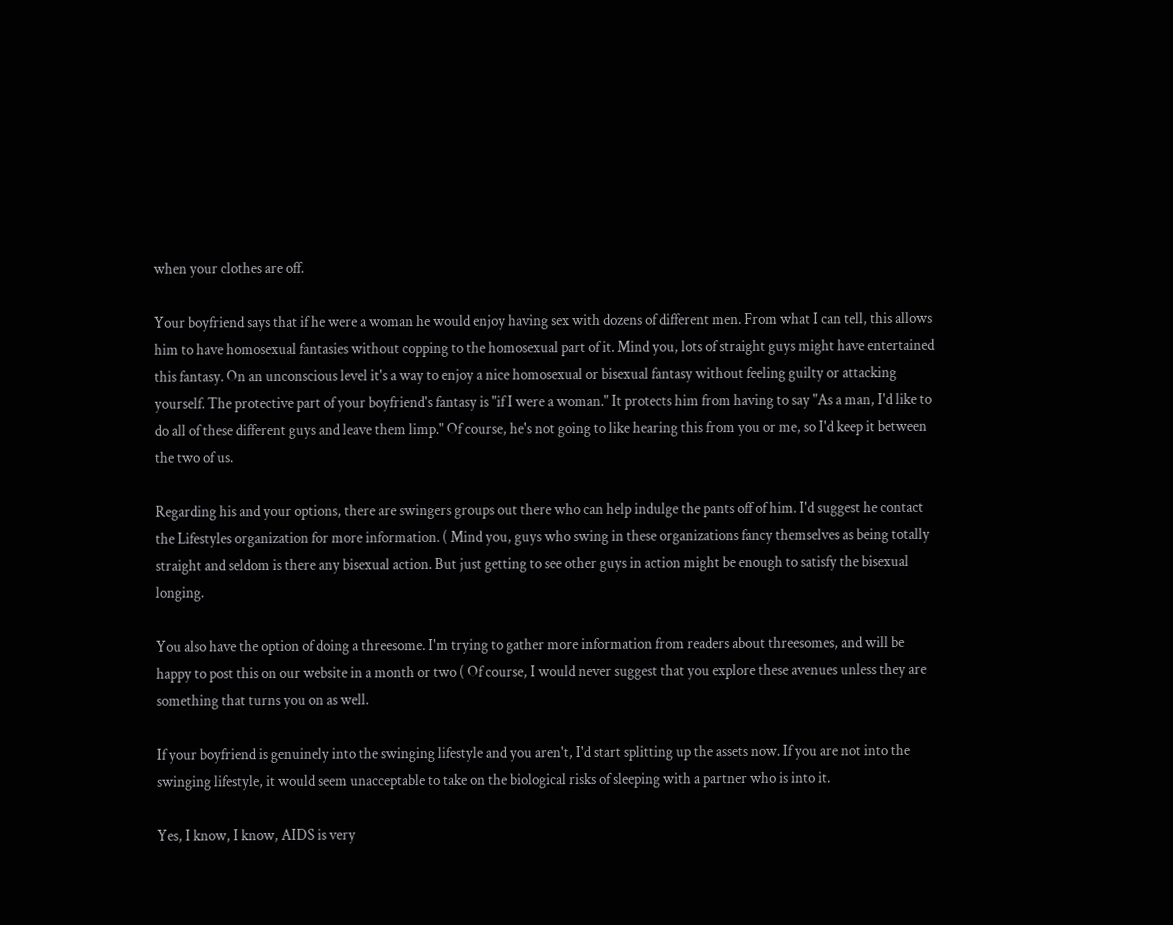when your clothes are off.

Your boyfriend says that if he were a woman he would enjoy having sex with dozens of different men. From what I can tell, this allows him to have homosexual fantasies without copping to the homosexual part of it. Mind you, lots of straight guys might have entertained this fantasy. On an unconscious level it's a way to enjoy a nice homosexual or bisexual fantasy without feeling guilty or attacking yourself. The protective part of your boyfriend's fantasy is "if I were a woman." It protects him from having to say "As a man, I'd like to do all of these different guys and leave them limp." Of course, he's not going to like hearing this from you or me, so I'd keep it between the two of us.

Regarding his and your options, there are swingers groups out there who can help indulge the pants off of him. I'd suggest he contact the Lifestyles organization for more information. ( Mind you, guys who swing in these organizations fancy themselves as being totally straight and seldom is there any bisexual action. But just getting to see other guys in action might be enough to satisfy the bisexual longing.

You also have the option of doing a threesome. I'm trying to gather more information from readers about threesomes, and will be happy to post this on our website in a month or two ( Of course, I would never suggest that you explore these avenues unless they are something that turns you on as well.

If your boyfriend is genuinely into the swinging lifestyle and you aren't, I'd start splitting up the assets now. If you are not into the swinging lifestyle, it would seem unacceptable to take on the biological risks of sleeping with a partner who is into it.

Yes, I know, I know, AIDS is very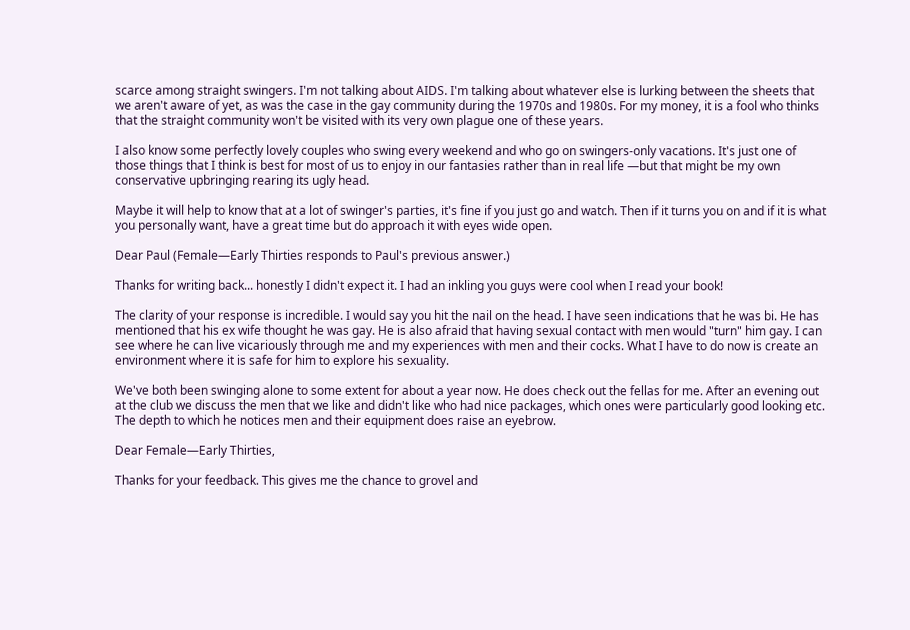scarce among straight swingers. I'm not talking about AIDS. I'm talking about whatever else is lurking between the sheets that we aren't aware of yet, as was the case in the gay community during the 1970s and 1980s. For my money, it is a fool who thinks that the straight community won't be visited with its very own plague one of these years.

I also know some perfectly lovely couples who swing every weekend and who go on swingers-only vacations. It's just one of those things that I think is best for most of us to enjoy in our fantasies rather than in real life —but that might be my own conservative upbringing rearing its ugly head.

Maybe it will help to know that at a lot of swinger's parties, it's fine if you just go and watch. Then if it turns you on and if it is what you personally want, have a great time but do approach it with eyes wide open.

Dear Paul (Female—Early Thirties responds to Paul's previous answer.)

Thanks for writing back... honestly I didn't expect it. I had an inkling you guys were cool when I read your book!

The clarity of your response is incredible. I would say you hit the nail on the head. I have seen indications that he was bi. He has mentioned that his ex wife thought he was gay. He is also afraid that having sexual contact with men would "turn" him gay. I can see where he can live vicariously through me and my experiences with men and their cocks. What I have to do now is create an environment where it is safe for him to explore his sexuality.

We've both been swinging alone to some extent for about a year now. He does check out the fellas for me. After an evening out at the club we discuss the men that we like and didn't like who had nice packages, which ones were particularly good looking etc. The depth to which he notices men and their equipment does raise an eyebrow.

Dear Female—Early Thirties,

Thanks for your feedback. This gives me the chance to grovel and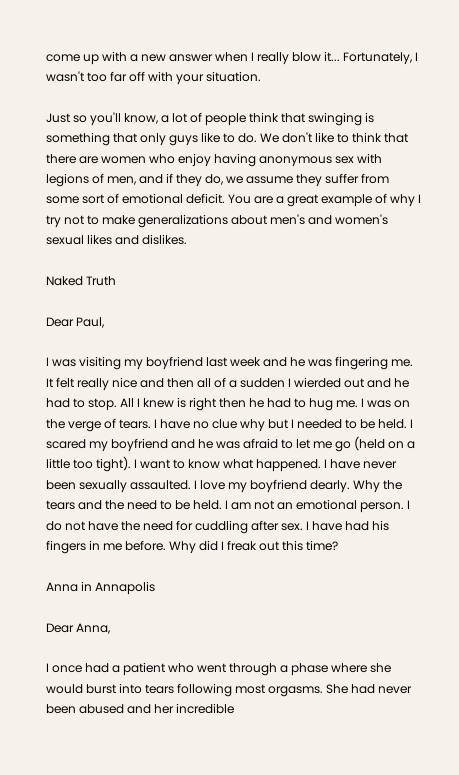come up with a new answer when I really blow it... Fortunately, I wasn't too far off with your situation.

Just so you'll know, a lot of people think that swinging is something that only guys like to do. We don't like to think that there are women who enjoy having anonymous sex with legions of men, and if they do, we assume they suffer from some sort of emotional deficit. You are a great example of why I try not to make generalizations about men's and women's sexual likes and dislikes.

Naked Truth

Dear Paul,

I was visiting my boyfriend last week and he was fingering me. It felt really nice and then all of a sudden I wierded out and he had to stop. All I knew is right then he had to hug me. I was on the verge of tears. I have no clue why but I needed to be held. I scared my boyfriend and he was afraid to let me go (held on a little too tight). I want to know what happened. I have never been sexually assaulted. I love my boyfriend dearly. Why the tears and the need to be held. I am not an emotional person. I do not have the need for cuddling after sex. I have had his fingers in me before. Why did I freak out this time?

Anna in Annapolis

Dear Anna,

I once had a patient who went through a phase where she would burst into tears following most orgasms. She had never been abused and her incredible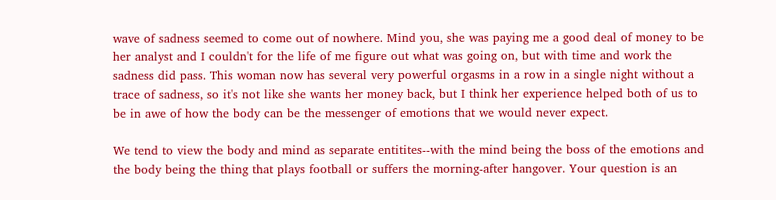wave of sadness seemed to come out of nowhere. Mind you, she was paying me a good deal of money to be her analyst and I couldn't for the life of me figure out what was going on, but with time and work the sadness did pass. This woman now has several very powerful orgasms in a row in a single night without a trace of sadness, so it's not like she wants her money back, but I think her experience helped both of us to be in awe of how the body can be the messenger of emotions that we would never expect.

We tend to view the body and mind as separate entitites--with the mind being the boss of the emotions and the body being the thing that plays football or suffers the morning-after hangover. Your question is an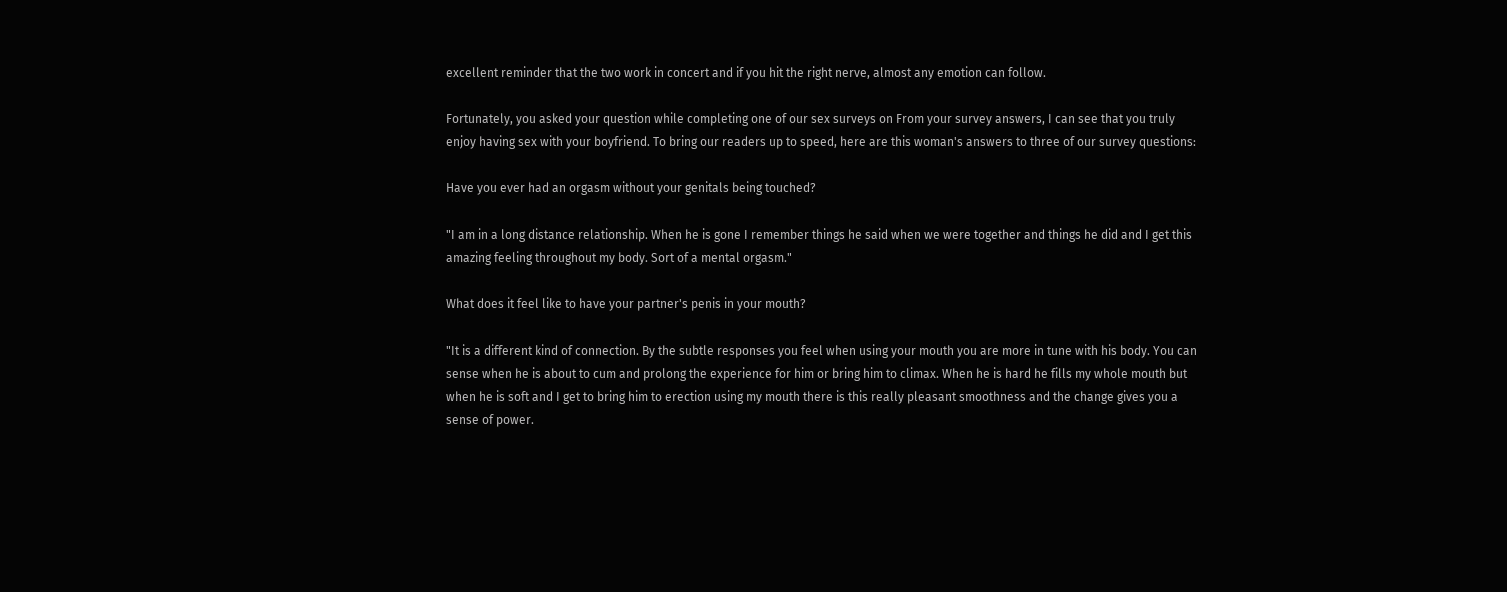excellent reminder that the two work in concert and if you hit the right nerve, almost any emotion can follow.

Fortunately, you asked your question while completing one of our sex surveys on From your survey answers, I can see that you truly enjoy having sex with your boyfriend. To bring our readers up to speed, here are this woman's answers to three of our survey questions:

Have you ever had an orgasm without your genitals being touched?

"I am in a long distance relationship. When he is gone I remember things he said when we were together and things he did and I get this amazing feeling throughout my body. Sort of a mental orgasm."

What does it feel like to have your partner's penis in your mouth?

"It is a different kind of connection. By the subtle responses you feel when using your mouth you are more in tune with his body. You can sense when he is about to cum and prolong the experience for him or bring him to climax. When he is hard he fills my whole mouth but when he is soft and I get to bring him to erection using my mouth there is this really pleasant smoothness and the change gives you a sense of power.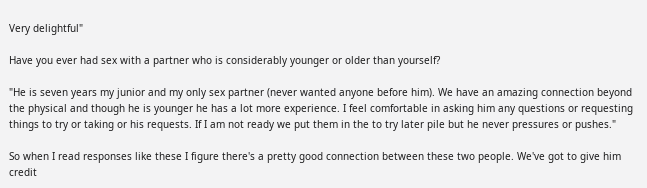Very delightful"

Have you ever had sex with a partner who is considerably younger or older than yourself?

"He is seven years my junior and my only sex partner (never wanted anyone before him). We have an amazing connection beyond the physical and though he is younger he has a lot more experience. I feel comfortable in asking him any questions or requesting things to try or taking or his requests. If I am not ready we put them in the to try later pile but he never pressures or pushes."

So when I read responses like these I figure there's a pretty good connection between these two people. We've got to give him credit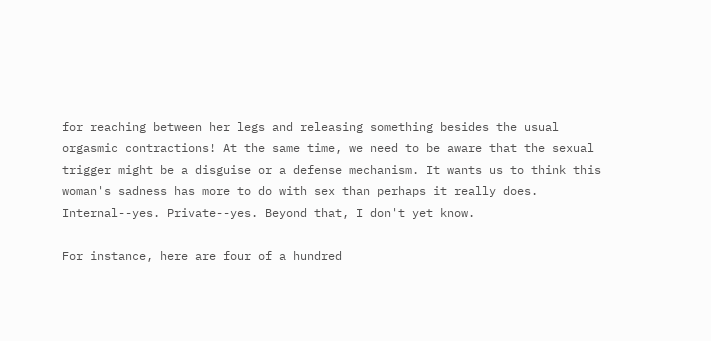for reaching between her legs and releasing something besides the usual orgasmic contractions! At the same time, we need to be aware that the sexual trigger might be a disguise or a defense mechanism. It wants us to think this woman's sadness has more to do with sex than perhaps it really does. Internal--yes. Private--yes. Beyond that, I don't yet know.

For instance, here are four of a hundred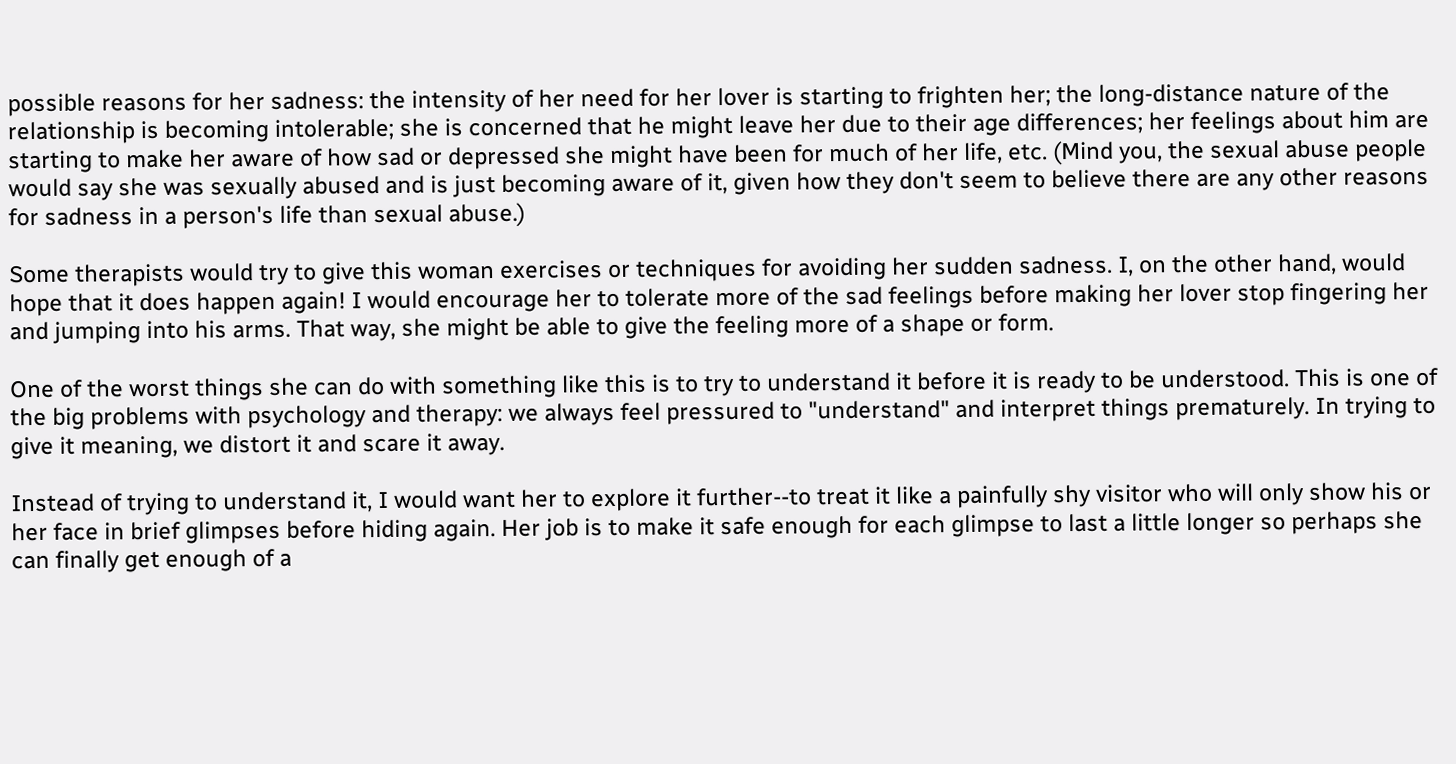possible reasons for her sadness: the intensity of her need for her lover is starting to frighten her; the long-distance nature of the relationship is becoming intolerable; she is concerned that he might leave her due to their age differences; her feelings about him are starting to make her aware of how sad or depressed she might have been for much of her life, etc. (Mind you, the sexual abuse people would say she was sexually abused and is just becoming aware of it, given how they don't seem to believe there are any other reasons for sadness in a person's life than sexual abuse.)

Some therapists would try to give this woman exercises or techniques for avoiding her sudden sadness. I, on the other hand, would hope that it does happen again! I would encourage her to tolerate more of the sad feelings before making her lover stop fingering her and jumping into his arms. That way, she might be able to give the feeling more of a shape or form.

One of the worst things she can do with something like this is to try to understand it before it is ready to be understood. This is one of the big problems with psychology and therapy: we always feel pressured to "understand" and interpret things prematurely. In trying to give it meaning, we distort it and scare it away.

Instead of trying to understand it, I would want her to explore it further--to treat it like a painfully shy visitor who will only show his or her face in brief glimpses before hiding again. Her job is to make it safe enough for each glimpse to last a little longer so perhaps she can finally get enough of a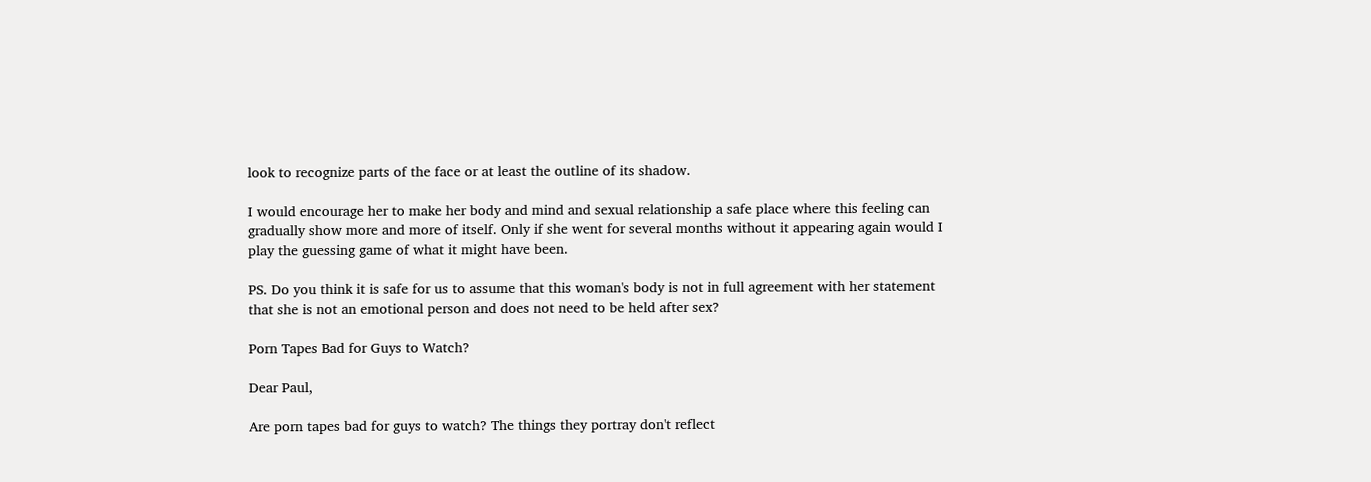look to recognize parts of the face or at least the outline of its shadow.

I would encourage her to make her body and mind and sexual relationship a safe place where this feeling can gradually show more and more of itself. Only if she went for several months without it appearing again would I play the guessing game of what it might have been.

PS. Do you think it is safe for us to assume that this woman's body is not in full agreement with her statement that she is not an emotional person and does not need to be held after sex?

Porn Tapes Bad for Guys to Watch?

Dear Paul,

Are porn tapes bad for guys to watch? The things they portray don't reflect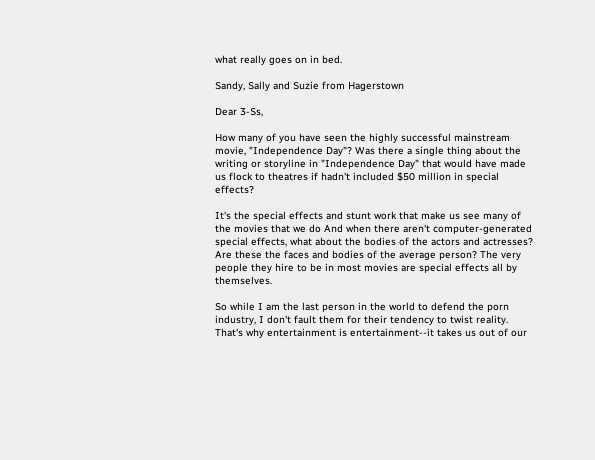what really goes on in bed.

Sandy, Sally and Suzie from Hagerstown

Dear 3-Ss,

How many of you have seen the highly successful mainstream movie, "Independence Day"? Was there a single thing about the writing or storyline in "Independence Day" that would have made us flock to theatres if hadn't included $50 million in special effects?

It's the special effects and stunt work that make us see many of the movies that we do And when there aren't computer-generated special effects, what about the bodies of the actors and actresses? Are these the faces and bodies of the average person? The very people they hire to be in most movies are special effects all by themselves.

So while I am the last person in the world to defend the porn industry, I don't fault them for their tendency to twist reality. That's why entertainment is entertainment--it takes us out of our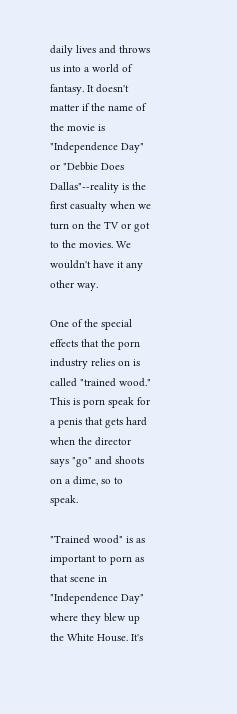daily lives and throws us into a world of fantasy. It doesn't matter if the name of the movie is "Independence Day" or "Debbie Does Dallas"--reality is the first casualty when we turn on the TV or got to the movies. We wouldn't have it any other way.

One of the special effects that the porn industry relies on is called "trained wood." This is porn speak for a penis that gets hard when the director says "go" and shoots on a dime, so to speak.

"Trained wood" is as important to porn as that scene in "Independence Day" where they blew up the White House. It's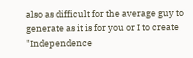also as difficult for the average guy to generate as it is for you or I to create "Independence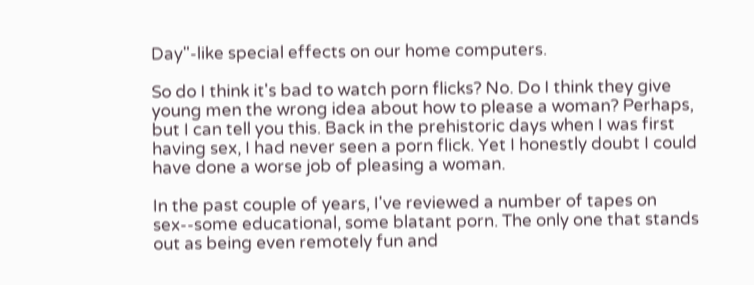Day"-like special effects on our home computers.

So do I think it's bad to watch porn flicks? No. Do I think they give young men the wrong idea about how to please a woman? Perhaps, but I can tell you this. Back in the prehistoric days when I was first having sex, I had never seen a porn flick. Yet I honestly doubt I could have done a worse job of pleasing a woman.

In the past couple of years, I've reviewed a number of tapes on sex--some educational, some blatant porn. The only one that stands out as being even remotely fun and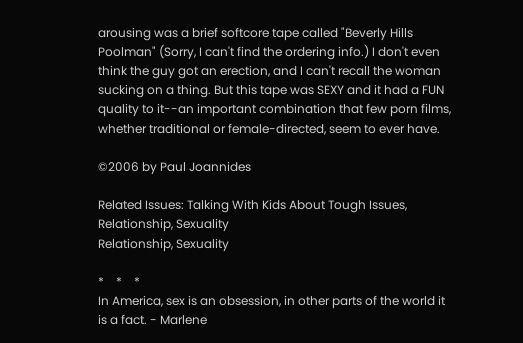arousing was a brief softcore tape called "Beverly Hills Poolman" (Sorry, I can't find the ordering info.) I don't even think the guy got an erection, and I can't recall the woman sucking on a thing. But this tape was SEXY and it had a FUN quality to it--an important combination that few porn films, whether traditional or female-directed, seem to ever have.

©2006 by Paul Joannides

Related Issues: Talking With Kids About Tough Issues, Relationship, Sexuality
Relationship, Sexuality

*    *    *
In America, sex is an obsession, in other parts of the world it is a fact. - Marlene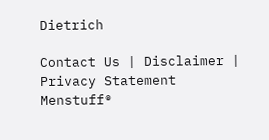Dietrich

Contact Us | Disclaimer | Privacy Statement
Menstuff®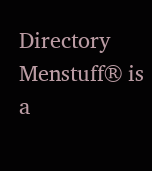Directory
Menstuff® is a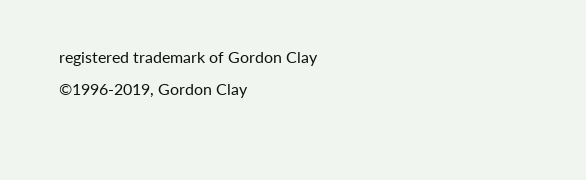registered trademark of Gordon Clay
©1996-2019, Gordon Clay